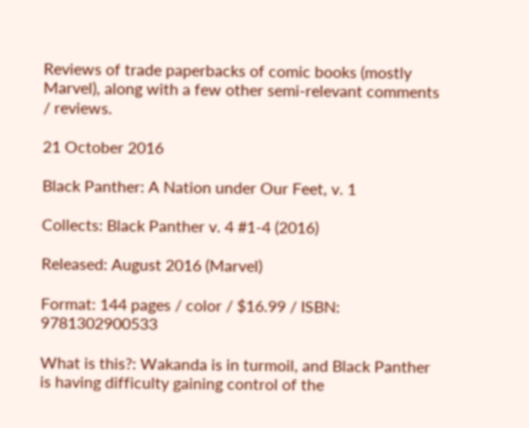Reviews of trade paperbacks of comic books (mostly Marvel), along with a few other semi-relevant comments / reviews.

21 October 2016

Black Panther: A Nation under Our Feet, v. 1

Collects: Black Panther v. 4 #1-4 (2016)

Released: August 2016 (Marvel)

Format: 144 pages / color / $16.99 / ISBN: 9781302900533

What is this?: Wakanda is in turmoil, and Black Panther is having difficulty gaining control of the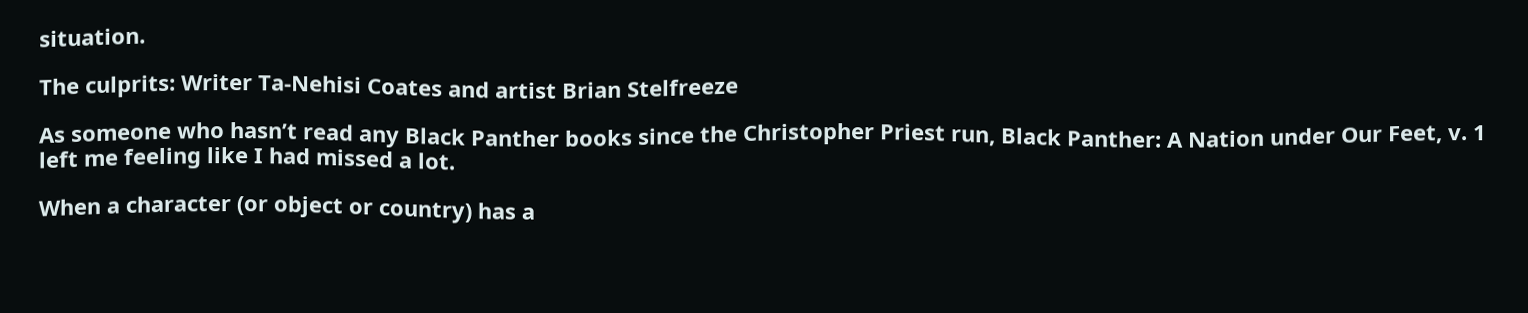situation.

The culprits: Writer Ta-Nehisi Coates and artist Brian Stelfreeze

As someone who hasn’t read any Black Panther books since the Christopher Priest run, Black Panther: A Nation under Our Feet, v. 1 left me feeling like I had missed a lot.

When a character (or object or country) has a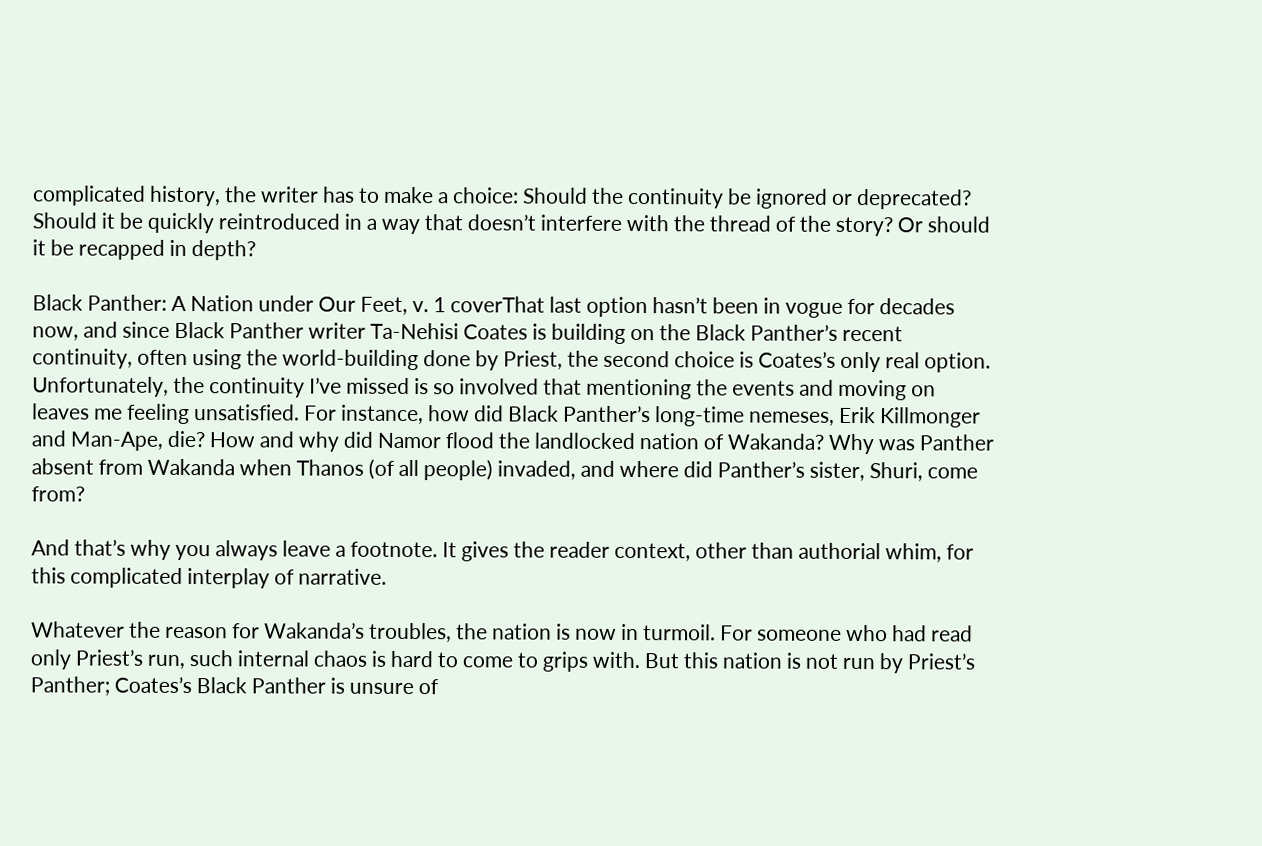complicated history, the writer has to make a choice: Should the continuity be ignored or deprecated? Should it be quickly reintroduced in a way that doesn’t interfere with the thread of the story? Or should it be recapped in depth?

Black Panther: A Nation under Our Feet, v. 1 coverThat last option hasn’t been in vogue for decades now, and since Black Panther writer Ta-Nehisi Coates is building on the Black Panther’s recent continuity, often using the world-building done by Priest, the second choice is Coates’s only real option. Unfortunately, the continuity I’ve missed is so involved that mentioning the events and moving on leaves me feeling unsatisfied. For instance, how did Black Panther’s long-time nemeses, Erik Killmonger and Man-Ape, die? How and why did Namor flood the landlocked nation of Wakanda? Why was Panther absent from Wakanda when Thanos (of all people) invaded, and where did Panther’s sister, Shuri, come from?

And that’s why you always leave a footnote. It gives the reader context, other than authorial whim, for this complicated interplay of narrative.

Whatever the reason for Wakanda’s troubles, the nation is now in turmoil. For someone who had read only Priest’s run, such internal chaos is hard to come to grips with. But this nation is not run by Priest’s Panther; Coates’s Black Panther is unsure of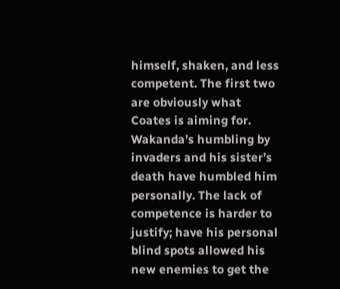himself, shaken, and less competent. The first two are obviously what Coates is aiming for. Wakanda’s humbling by invaders and his sister’s death have humbled him personally. The lack of competence is harder to justify; have his personal blind spots allowed his new enemies to get the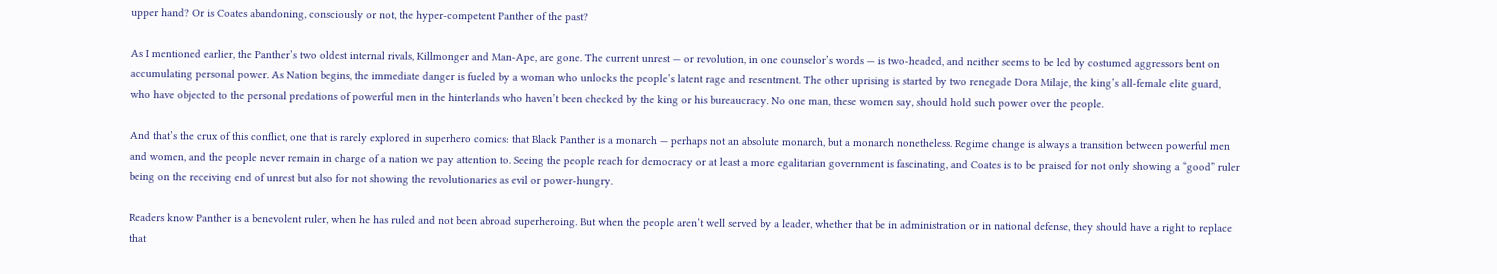upper hand? Or is Coates abandoning, consciously or not, the hyper-competent Panther of the past?

As I mentioned earlier, the Panther’s two oldest internal rivals, Killmonger and Man-Ape, are gone. The current unrest — or revolution, in one counselor’s words — is two-headed, and neither seems to be led by costumed aggressors bent on accumulating personal power. As Nation begins, the immediate danger is fueled by a woman who unlocks the people’s latent rage and resentment. The other uprising is started by two renegade Dora Milaje, the king’s all-female elite guard, who have objected to the personal predations of powerful men in the hinterlands who haven’t been checked by the king or his bureaucracy. No one man, these women say, should hold such power over the people.

And that’s the crux of this conflict, one that is rarely explored in superhero comics: that Black Panther is a monarch — perhaps not an absolute monarch, but a monarch nonetheless. Regime change is always a transition between powerful men and women, and the people never remain in charge of a nation we pay attention to. Seeing the people reach for democracy or at least a more egalitarian government is fascinating, and Coates is to be praised for not only showing a “good” ruler being on the receiving end of unrest but also for not showing the revolutionaries as evil or power-hungry.

Readers know Panther is a benevolent ruler, when he has ruled and not been abroad superheroing. But when the people aren’t well served by a leader, whether that be in administration or in national defense, they should have a right to replace that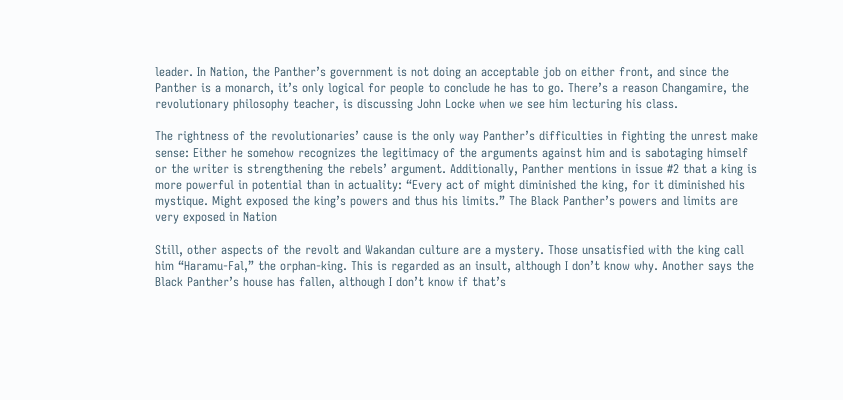leader. In Nation, the Panther’s government is not doing an acceptable job on either front, and since the Panther is a monarch, it’s only logical for people to conclude he has to go. There’s a reason Changamire, the revolutionary philosophy teacher, is discussing John Locke when we see him lecturing his class.

The rightness of the revolutionaries’ cause is the only way Panther’s difficulties in fighting the unrest make sense: Either he somehow recognizes the legitimacy of the arguments against him and is sabotaging himself or the writer is strengthening the rebels’ argument. Additionally, Panther mentions in issue #2 that a king is more powerful in potential than in actuality: “Every act of might diminished the king, for it diminished his mystique. Might exposed the king’s powers and thus his limits.” The Black Panther’s powers and limits are very exposed in Nation

Still, other aspects of the revolt and Wakandan culture are a mystery. Those unsatisfied with the king call him “Haramu-Fal,” the orphan-king. This is regarded as an insult, although I don’t know why. Another says the Black Panther’s house has fallen, although I don’t know if that’s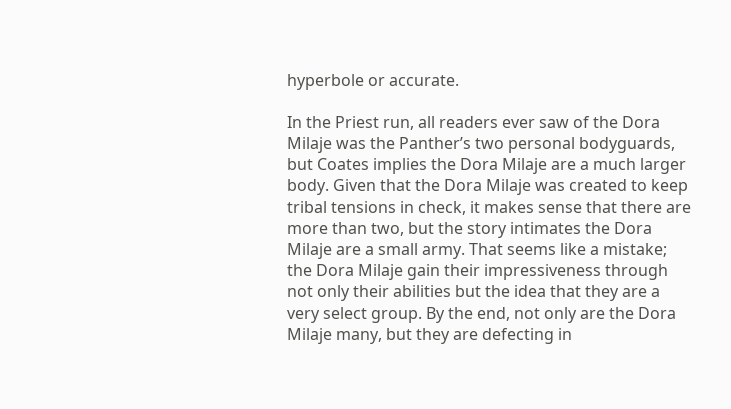hyperbole or accurate.

In the Priest run, all readers ever saw of the Dora Milaje was the Panther’s two personal bodyguards, but Coates implies the Dora Milaje are a much larger body. Given that the Dora Milaje was created to keep tribal tensions in check, it makes sense that there are more than two, but the story intimates the Dora Milaje are a small army. That seems like a mistake; the Dora Milaje gain their impressiveness through not only their abilities but the idea that they are a very select group. By the end, not only are the Dora Milaje many, but they are defecting in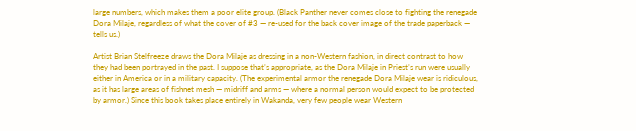large numbers, which makes them a poor elite group. (Black Panther never comes close to fighting the renegade Dora Milaje, regardless of what the cover of #3 — re-used for the back cover image of the trade paperback — tells us.)

Artist Brian Stelfreeze draws the Dora Milaje as dressing in a non-Western fashion, in direct contrast to how they had been portrayed in the past. I suppose that’s appropriate, as the Dora Milaje in Priest’s run were usually either in America or in a military capacity. (The experimental armor the renegade Dora Milaje wear is ridiculous, as it has large areas of fishnet mesh — midriff and arms — where a normal person would expect to be protected by armor.) Since this book takes place entirely in Wakanda, very few people wear Western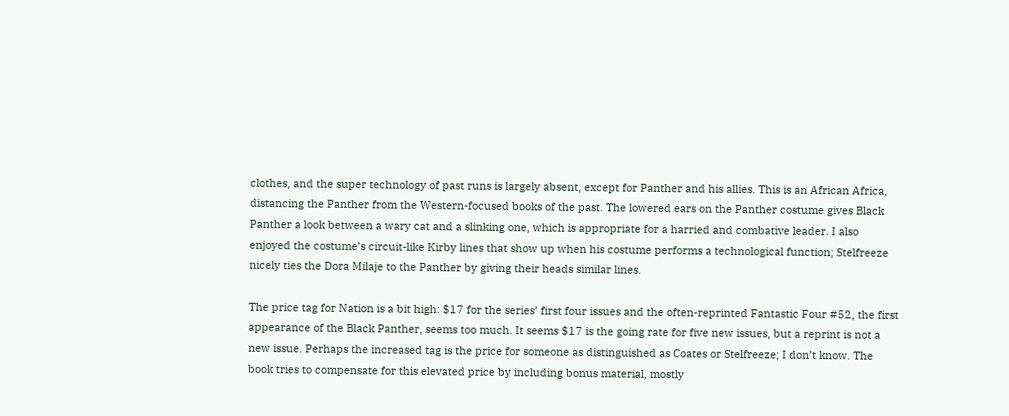clothes, and the super technology of past runs is largely absent, except for Panther and his allies. This is an African Africa, distancing the Panther from the Western-focused books of the past. The lowered ears on the Panther costume gives Black Panther a look between a wary cat and a slinking one, which is appropriate for a harried and combative leader. I also enjoyed the costume’s circuit-like Kirby lines that show up when his costume performs a technological function; Stelfreeze nicely ties the Dora Milaje to the Panther by giving their heads similar lines.

The price tag for Nation is a bit high: $17 for the series’ first four issues and the often-reprinted Fantastic Four #52, the first appearance of the Black Panther, seems too much. It seems $17 is the going rate for five new issues, but a reprint is not a new issue. Perhaps the increased tag is the price for someone as distinguished as Coates or Stelfreeze; I don’t know. The book tries to compensate for this elevated price by including bonus material, mostly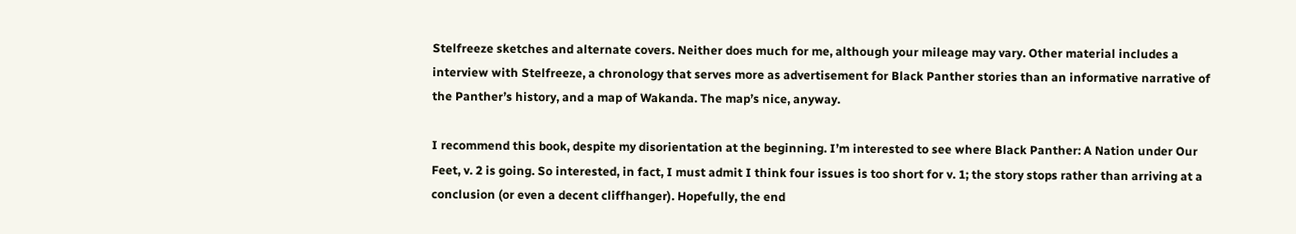Stelfreeze sketches and alternate covers. Neither does much for me, although your mileage may vary. Other material includes a interview with Stelfreeze, a chronology that serves more as advertisement for Black Panther stories than an informative narrative of the Panther’s history, and a map of Wakanda. The map’s nice, anyway.

I recommend this book, despite my disorientation at the beginning. I’m interested to see where Black Panther: A Nation under Our Feet, v. 2 is going. So interested, in fact, I must admit I think four issues is too short for v. 1; the story stops rather than arriving at a conclusion (or even a decent cliffhanger). Hopefully, the end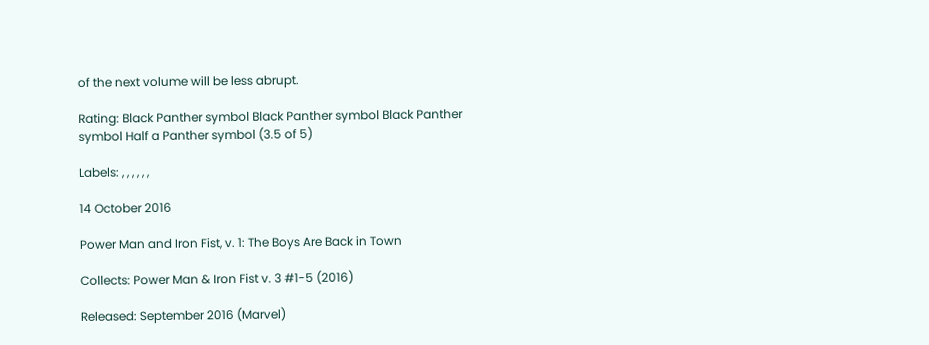of the next volume will be less abrupt.

Rating: Black Panther symbol Black Panther symbol Black Panther symbol Half a Panther symbol (3.5 of 5)

Labels: , , , , , ,

14 October 2016

Power Man and Iron Fist, v. 1: The Boys Are Back in Town

Collects: Power Man & Iron Fist v. 3 #1-5 (2016)

Released: September 2016 (Marvel)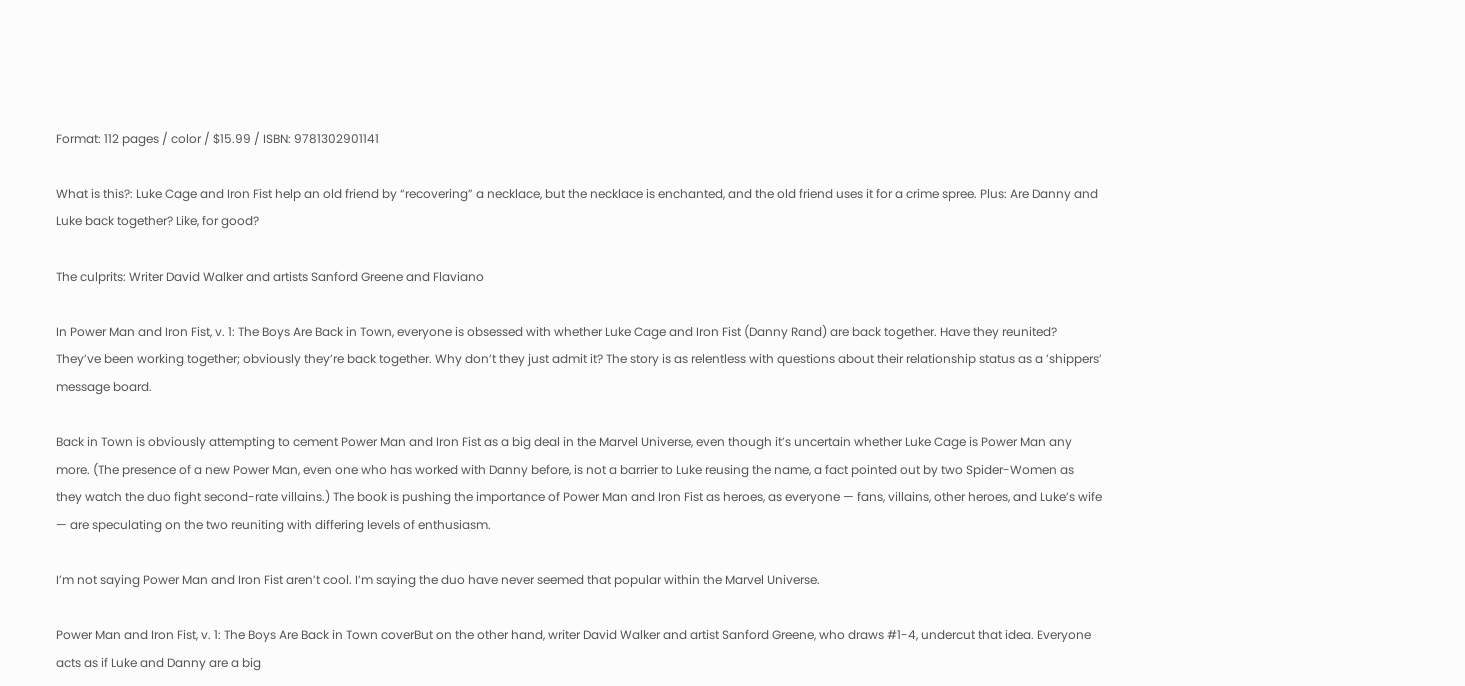Format: 112 pages / color / $15.99 / ISBN: 9781302901141

What is this?: Luke Cage and Iron Fist help an old friend by “recovering” a necklace, but the necklace is enchanted, and the old friend uses it for a crime spree. Plus: Are Danny and Luke back together? Like, for good?

The culprits: Writer David Walker and artists Sanford Greene and Flaviano

In Power Man and Iron Fist, v. 1: The Boys Are Back in Town, everyone is obsessed with whether Luke Cage and Iron Fist (Danny Rand) are back together. Have they reunited? They’ve been working together; obviously they’re back together. Why don’t they just admit it? The story is as relentless with questions about their relationship status as a ’shippers’ message board.

Back in Town is obviously attempting to cement Power Man and Iron Fist as a big deal in the Marvel Universe, even though it’s uncertain whether Luke Cage is Power Man any more. (The presence of a new Power Man, even one who has worked with Danny before, is not a barrier to Luke reusing the name, a fact pointed out by two Spider-Women as they watch the duo fight second-rate villains.) The book is pushing the importance of Power Man and Iron Fist as heroes, as everyone — fans, villains, other heroes, and Luke’s wife — are speculating on the two reuniting with differing levels of enthusiasm.

I’m not saying Power Man and Iron Fist aren’t cool. I’m saying the duo have never seemed that popular within the Marvel Universe.

Power Man and Iron Fist, v. 1: The Boys Are Back in Town coverBut on the other hand, writer David Walker and artist Sanford Greene, who draws #1-4, undercut that idea. Everyone acts as if Luke and Danny are a big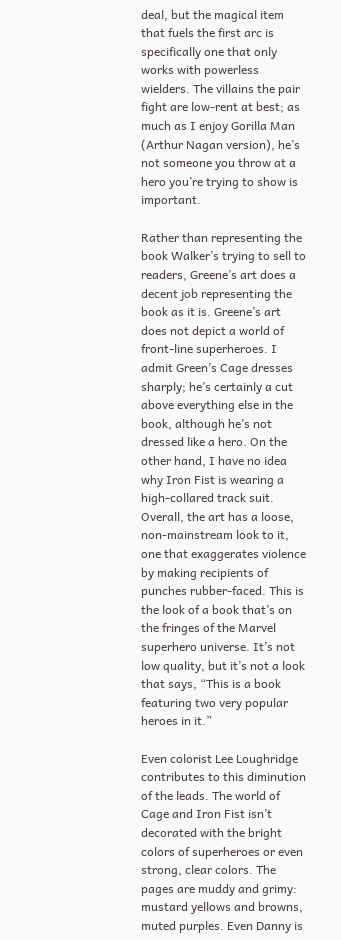deal, but the magical item that fuels the first arc is specifically one that only works with powerless wielders. The villains the pair fight are low-rent at best; as much as I enjoy Gorilla Man (Arthur Nagan version), he’s not someone you throw at a hero you’re trying to show is important.

Rather than representing the book Walker’s trying to sell to readers, Greene’s art does a decent job representing the book as it is. Greene’s art does not depict a world of front-line superheroes. I admit Green’s Cage dresses sharply; he’s certainly a cut above everything else in the book, although he’s not dressed like a hero. On the other hand, I have no idea why Iron Fist is wearing a high-collared track suit. Overall, the art has a loose, non-mainstream look to it, one that exaggerates violence by making recipients of punches rubber-faced. This is the look of a book that’s on the fringes of the Marvel superhero universe. It’s not low quality, but it’s not a look that says, “This is a book featuring two very popular heroes in it.”

Even colorist Lee Loughridge contributes to this diminution of the leads. The world of Cage and Iron Fist isn’t decorated with the bright colors of superheroes or even strong, clear colors. The pages are muddy and grimy: mustard yellows and browns, muted purples. Even Danny is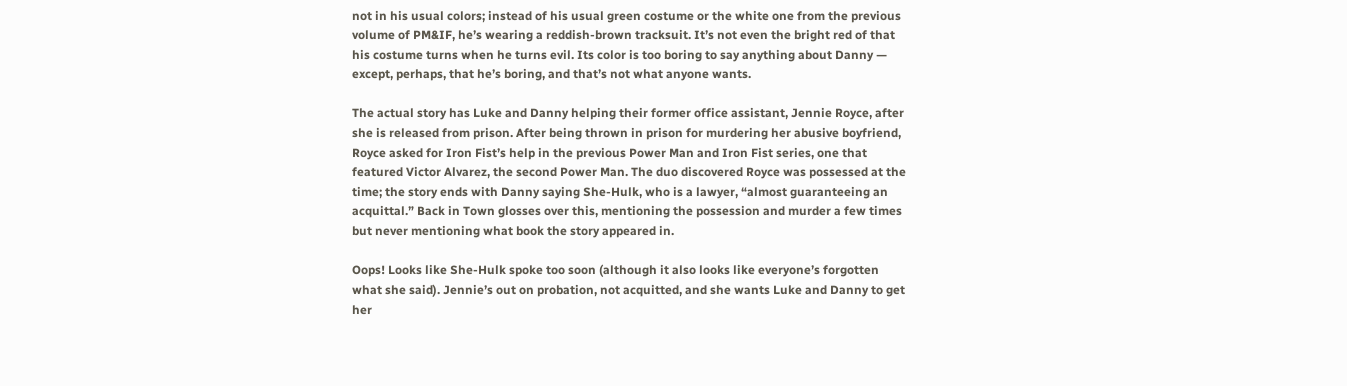not in his usual colors; instead of his usual green costume or the white one from the previous volume of PM&IF, he’s wearing a reddish-brown tracksuit. It’s not even the bright red of that his costume turns when he turns evil. Its color is too boring to say anything about Danny — except, perhaps, that he’s boring, and that’s not what anyone wants.

The actual story has Luke and Danny helping their former office assistant, Jennie Royce, after she is released from prison. After being thrown in prison for murdering her abusive boyfriend, Royce asked for Iron Fist’s help in the previous Power Man and Iron Fist series, one that featured Victor Alvarez, the second Power Man. The duo discovered Royce was possessed at the time; the story ends with Danny saying She-Hulk, who is a lawyer, “almost guaranteeing an acquittal.” Back in Town glosses over this, mentioning the possession and murder a few times but never mentioning what book the story appeared in.

Oops! Looks like She-Hulk spoke too soon (although it also looks like everyone’s forgotten what she said). Jennie’s out on probation, not acquitted, and she wants Luke and Danny to get her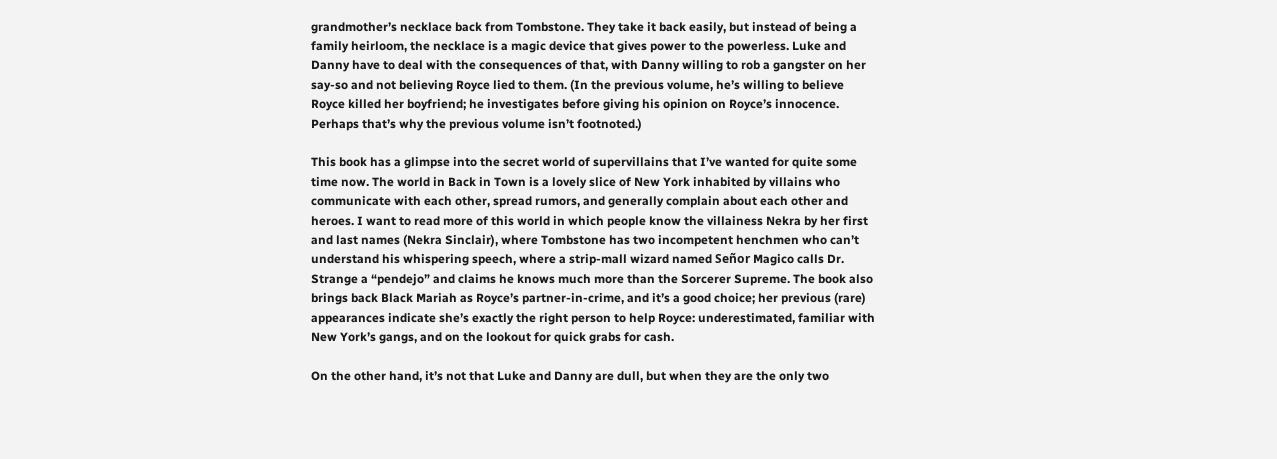grandmother’s necklace back from Tombstone. They take it back easily, but instead of being a family heirloom, the necklace is a magic device that gives power to the powerless. Luke and Danny have to deal with the consequences of that, with Danny willing to rob a gangster on her say-so and not believing Royce lied to them. (In the previous volume, he’s willing to believe Royce killed her boyfriend; he investigates before giving his opinion on Royce’s innocence. Perhaps that’s why the previous volume isn’t footnoted.)

This book has a glimpse into the secret world of supervillains that I’ve wanted for quite some time now. The world in Back in Town is a lovely slice of New York inhabited by villains who communicate with each other, spread rumors, and generally complain about each other and heroes. I want to read more of this world in which people know the villainess Nekra by her first and last names (Nekra Sinclair), where Tombstone has two incompetent henchmen who can’t understand his whispering speech, where a strip-mall wizard named Señor Magico calls Dr. Strange a “pendejo” and claims he knows much more than the Sorcerer Supreme. The book also brings back Black Mariah as Royce’s partner-in-crime, and it’s a good choice; her previous (rare) appearances indicate she’s exactly the right person to help Royce: underestimated, familiar with New York’s gangs, and on the lookout for quick grabs for cash.

On the other hand, it’s not that Luke and Danny are dull, but when they are the only two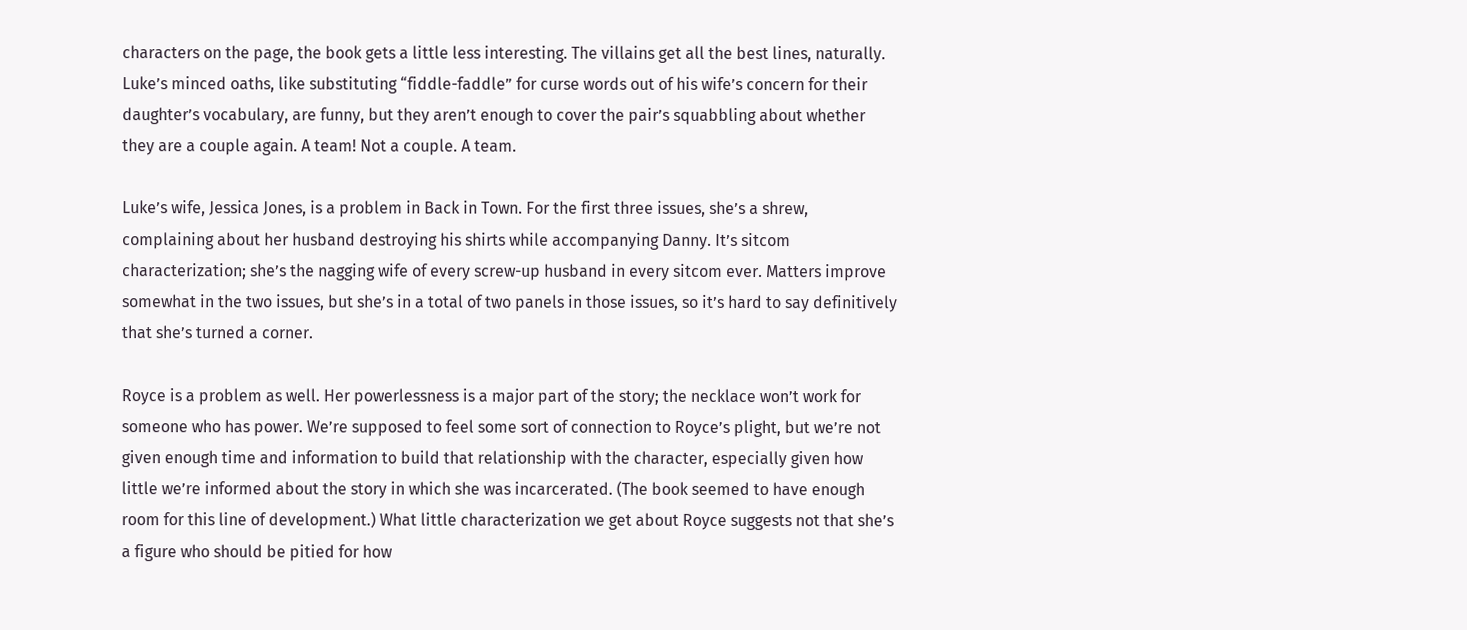characters on the page, the book gets a little less interesting. The villains get all the best lines, naturally. Luke’s minced oaths, like substituting “fiddle-faddle” for curse words out of his wife’s concern for their daughter’s vocabulary, are funny, but they aren’t enough to cover the pair’s squabbling about whether they are a couple again. A team! Not a couple. A team.

Luke’s wife, Jessica Jones, is a problem in Back in Town. For the first three issues, she’s a shrew, complaining about her husband destroying his shirts while accompanying Danny. It’s sitcom characterization; she’s the nagging wife of every screw-up husband in every sitcom ever. Matters improve somewhat in the two issues, but she’s in a total of two panels in those issues, so it’s hard to say definitively that she’s turned a corner.

Royce is a problem as well. Her powerlessness is a major part of the story; the necklace won’t work for someone who has power. We’re supposed to feel some sort of connection to Royce’s plight, but we’re not given enough time and information to build that relationship with the character, especially given how little we’re informed about the story in which she was incarcerated. (The book seemed to have enough room for this line of development.) What little characterization we get about Royce suggests not that she’s a figure who should be pitied for how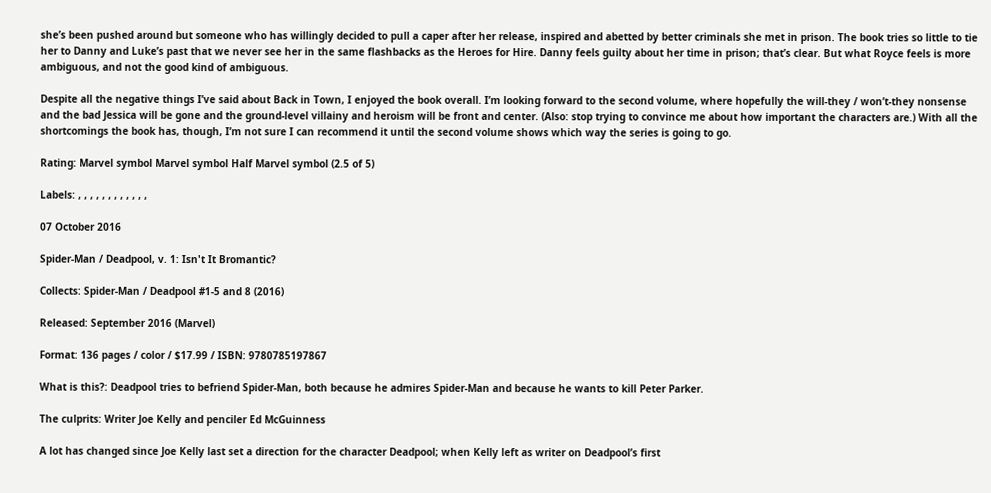she’s been pushed around but someone who has willingly decided to pull a caper after her release, inspired and abetted by better criminals she met in prison. The book tries so little to tie her to Danny and Luke’s past that we never see her in the same flashbacks as the Heroes for Hire. Danny feels guilty about her time in prison; that’s clear. But what Royce feels is more ambiguous, and not the good kind of ambiguous.

Despite all the negative things I’ve said about Back in Town, I enjoyed the book overall. I’m looking forward to the second volume, where hopefully the will-they / won’t-they nonsense and the bad Jessica will be gone and the ground-level villainy and heroism will be front and center. (Also: stop trying to convince me about how important the characters are.) With all the shortcomings the book has, though, I’m not sure I can recommend it until the second volume shows which way the series is going to go.

Rating: Marvel symbol Marvel symbol Half Marvel symbol (2.5 of 5)

Labels: , , , , , , , , , , , ,

07 October 2016

Spider-Man / Deadpool, v. 1: Isn't It Bromantic?

Collects: Spider-Man / Deadpool #1-5 and 8 (2016)

Released: September 2016 (Marvel)

Format: 136 pages / color / $17.99 / ISBN: 9780785197867

What is this?: Deadpool tries to befriend Spider-Man, both because he admires Spider-Man and because he wants to kill Peter Parker.

The culprits: Writer Joe Kelly and penciler Ed McGuinness

A lot has changed since Joe Kelly last set a direction for the character Deadpool; when Kelly left as writer on Deadpool’s first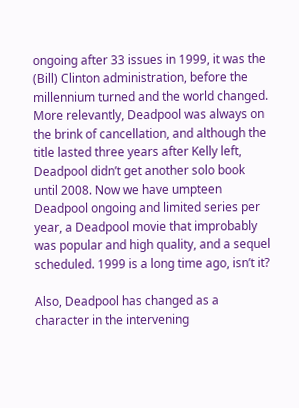ongoing after 33 issues in 1999, it was the (Bill) Clinton administration, before the millennium turned and the world changed. More relevantly, Deadpool was always on the brink of cancellation, and although the title lasted three years after Kelly left, Deadpool didn’t get another solo book until 2008. Now we have umpteen Deadpool ongoing and limited series per year, a Deadpool movie that improbably was popular and high quality, and a sequel scheduled. 1999 is a long time ago, isn’t it?

Also, Deadpool has changed as a character in the intervening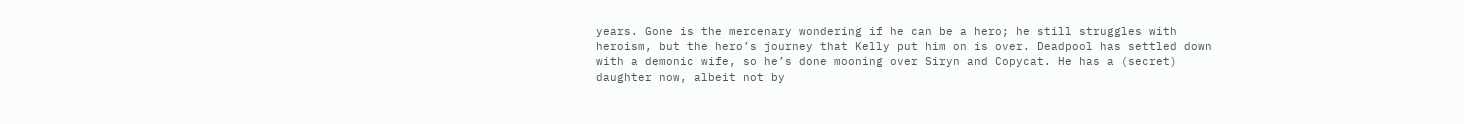years. Gone is the mercenary wondering if he can be a hero; he still struggles with heroism, but the hero’s journey that Kelly put him on is over. Deadpool has settled down with a demonic wife, so he’s done mooning over Siryn and Copycat. He has a (secret) daughter now, albeit not by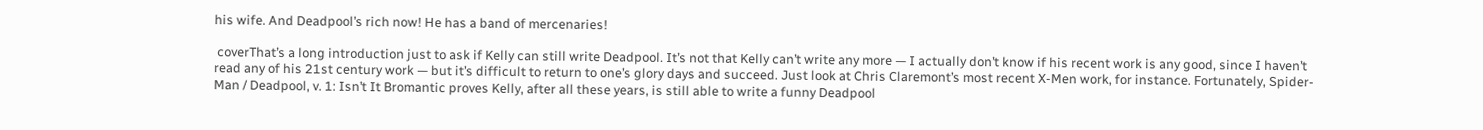his wife. And Deadpool’s rich now! He has a band of mercenaries!

 coverThat’s a long introduction just to ask if Kelly can still write Deadpool. It’s not that Kelly can’t write any more — I actually don’t know if his recent work is any good, since I haven’t read any of his 21st century work — but it’s difficult to return to one’s glory days and succeed. Just look at Chris Claremont’s most recent X-Men work, for instance. Fortunately, Spider-Man / Deadpool, v. 1: Isn’t It Bromantic proves Kelly, after all these years, is still able to write a funny Deadpool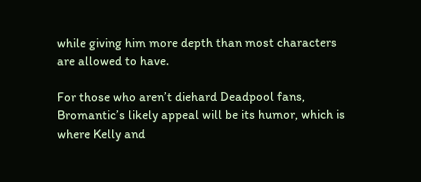while giving him more depth than most characters are allowed to have.

For those who aren’t diehard Deadpool fans, Bromantic’s likely appeal will be its humor, which is where Kelly and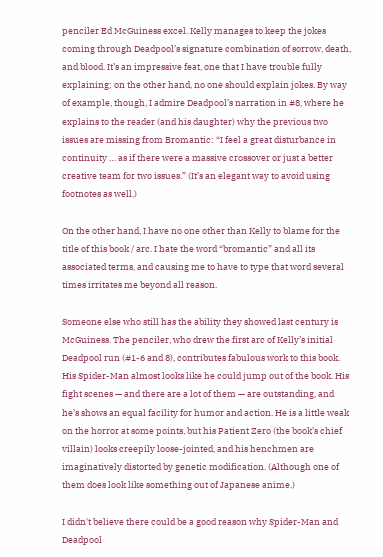penciler Ed McGuiness excel. Kelly manages to keep the jokes coming through Deadpool’s signature combination of sorrow, death, and blood. It’s an impressive feat, one that I have trouble fully explaining; on the other hand, no one should explain jokes. By way of example, though, I admire Deadpool’s narration in #8, where he explains to the reader (and his daughter) why the previous two issues are missing from Bromantic: “I feel a great disturbance in continuity … as if there were a massive crossover or just a better creative team for two issues.” (It’s an elegant way to avoid using footnotes as well.)

On the other hand, I have no one other than Kelly to blame for the title of this book / arc. I hate the word “bromantic” and all its associated terms, and causing me to have to type that word several times irritates me beyond all reason.

Someone else who still has the ability they showed last century is McGuiness. The penciler, who drew the first arc of Kelly’s initial Deadpool run (#1-6 and 8), contributes fabulous work to this book. His Spider-Man almost looks like he could jump out of the book. His fight scenes — and there are a lot of them — are outstanding, and he’s shows an equal facility for humor and action. He is a little weak on the horror at some points, but his Patient Zero (the book’s chief villain) looks creepily loose-jointed, and his henchmen are imaginatively distorted by genetic modification. (Although one of them does look like something out of Japanese anime.)

I didn't believe there could be a good reason why Spider-Man and Deadpool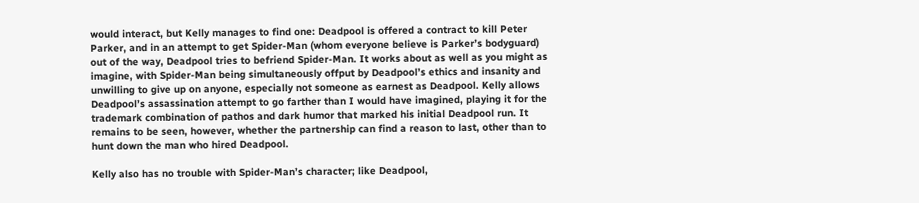would interact, but Kelly manages to find one: Deadpool is offered a contract to kill Peter Parker, and in an attempt to get Spider-Man (whom everyone believe is Parker’s bodyguard) out of the way, Deadpool tries to befriend Spider-Man. It works about as well as you might as imagine, with Spider-Man being simultaneously offput by Deadpool’s ethics and insanity and unwilling to give up on anyone, especially not someone as earnest as Deadpool. Kelly allows Deadpool’s assassination attempt to go farther than I would have imagined, playing it for the trademark combination of pathos and dark humor that marked his initial Deadpool run. It remains to be seen, however, whether the partnership can find a reason to last, other than to hunt down the man who hired Deadpool.

Kelly also has no trouble with Spider-Man’s character; like Deadpool,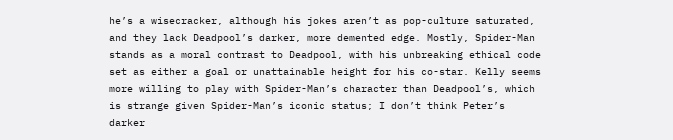he’s a wisecracker, although his jokes aren’t as pop-culture saturated, and they lack Deadpool’s darker, more demented edge. Mostly, Spider-Man stands as a moral contrast to Deadpool, with his unbreaking ethical code set as either a goal or unattainable height for his co-star. Kelly seems more willing to play with Spider-Man’s character than Deadpool’s, which is strange given Spider-Man’s iconic status; I don’t think Peter’s darker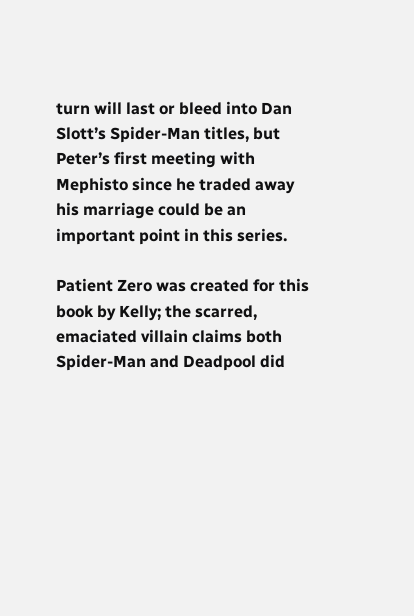turn will last or bleed into Dan Slott’s Spider-Man titles, but Peter’s first meeting with Mephisto since he traded away his marriage could be an important point in this series.

Patient Zero was created for this book by Kelly; the scarred, emaciated villain claims both Spider-Man and Deadpool did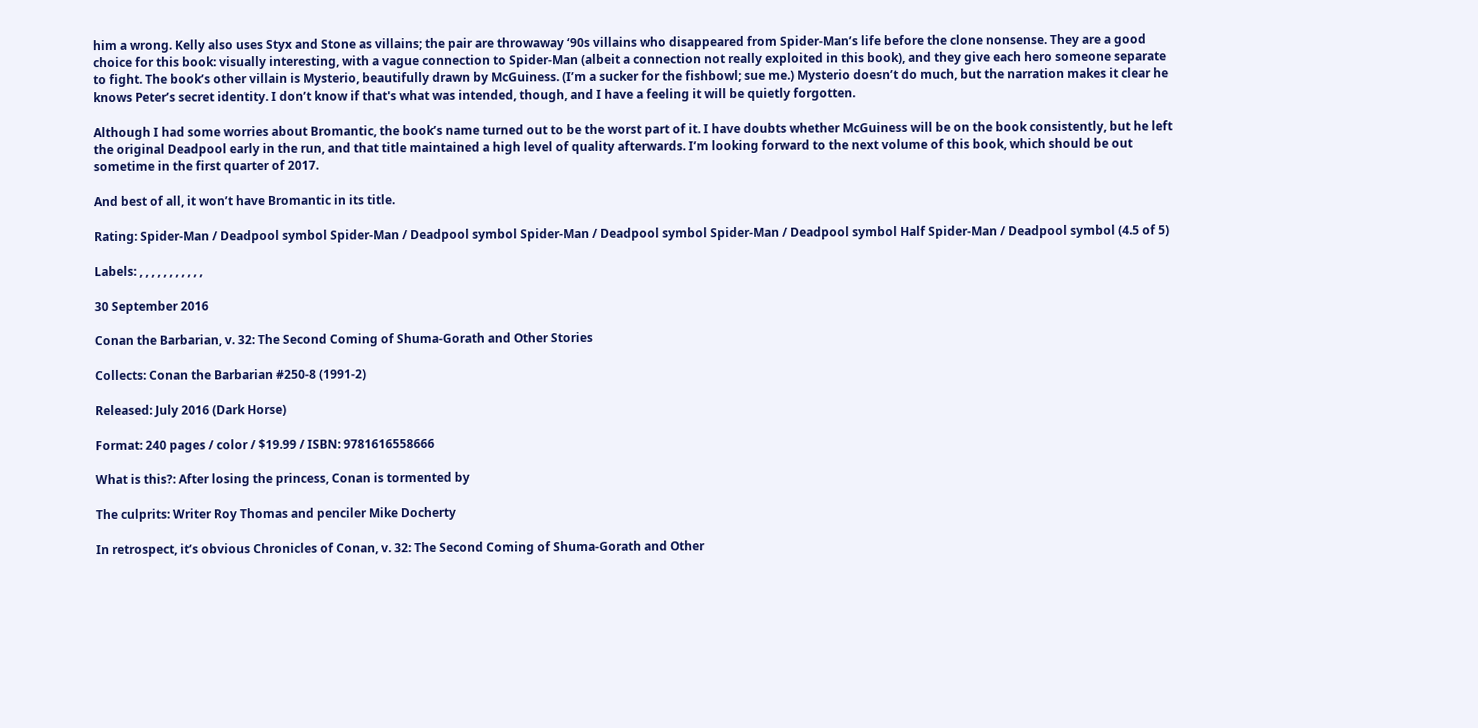him a wrong. Kelly also uses Styx and Stone as villains; the pair are throwaway ‘90s villains who disappeared from Spider-Man’s life before the clone nonsense. They are a good choice for this book: visually interesting, with a vague connection to Spider-Man (albeit a connection not really exploited in this book), and they give each hero someone separate to fight. The book’s other villain is Mysterio, beautifully drawn by McGuiness. (I’m a sucker for the fishbowl; sue me.) Mysterio doesn’t do much, but the narration makes it clear he knows Peter’s secret identity. I don’t know if that's what was intended, though, and I have a feeling it will be quietly forgotten.

Although I had some worries about Bromantic, the book’s name turned out to be the worst part of it. I have doubts whether McGuiness will be on the book consistently, but he left the original Deadpool early in the run, and that title maintained a high level of quality afterwards. I’m looking forward to the next volume of this book, which should be out sometime in the first quarter of 2017.

And best of all, it won’t have Bromantic in its title.

Rating: Spider-Man / Deadpool symbol Spider-Man / Deadpool symbol Spider-Man / Deadpool symbol Spider-Man / Deadpool symbol Half Spider-Man / Deadpool symbol (4.5 of 5)

Labels: , , , , , , , , , , ,

30 September 2016

Conan the Barbarian, v. 32: The Second Coming of Shuma-Gorath and Other Stories

Collects: Conan the Barbarian #250-8 (1991-2)

Released: July 2016 (Dark Horse)

Format: 240 pages / color / $19.99 / ISBN: 9781616558666

What is this?: After losing the princess, Conan is tormented by

The culprits: Writer Roy Thomas and penciler Mike Docherty

In retrospect, it’s obvious Chronicles of Conan, v. 32: The Second Coming of Shuma-Gorath and Other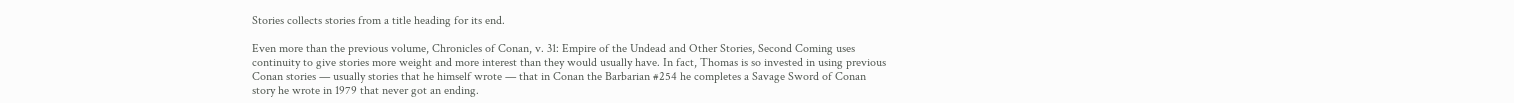Stories collects stories from a title heading for its end.

Even more than the previous volume, Chronicles of Conan, v. 31: Empire of the Undead and Other Stories, Second Coming uses continuity to give stories more weight and more interest than they would usually have. In fact, Thomas is so invested in using previous Conan stories — usually stories that he himself wrote — that in Conan the Barbarian #254 he completes a Savage Sword of Conan story he wrote in 1979 that never got an ending.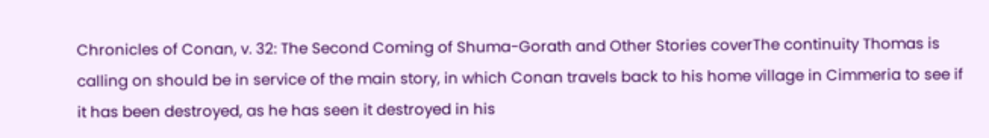Chronicles of Conan, v. 32: The Second Coming of Shuma-Gorath and Other Stories coverThe continuity Thomas is calling on should be in service of the main story, in which Conan travels back to his home village in Cimmeria to see if it has been destroyed, as he has seen it destroyed in his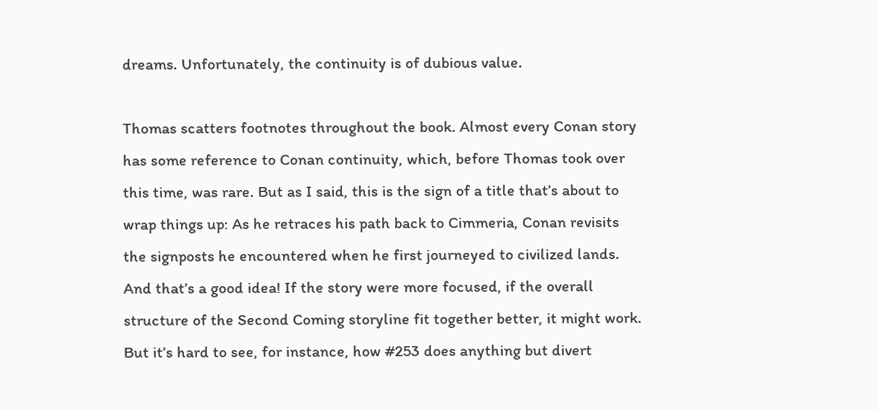dreams. Unfortunately, the continuity is of dubious value.

Thomas scatters footnotes throughout the book. Almost every Conan story has some reference to Conan continuity, which, before Thomas took over this time, was rare. But as I said, this is the sign of a title that’s about to wrap things up: As he retraces his path back to Cimmeria, Conan revisits the signposts he encountered when he first journeyed to civilized lands. And that’s a good idea! If the story were more focused, if the overall structure of the Second Coming storyline fit together better, it might work. But it’s hard to see, for instance, how #253 does anything but divert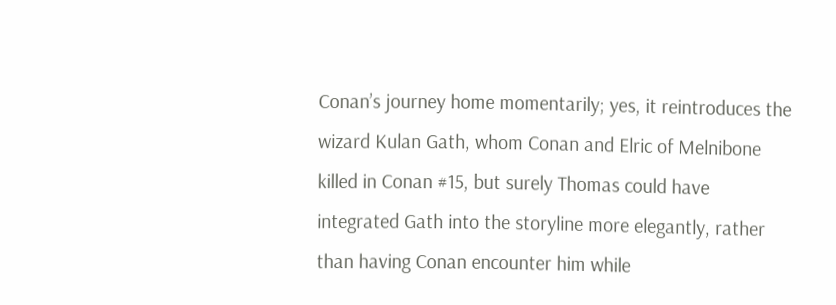Conan’s journey home momentarily; yes, it reintroduces the wizard Kulan Gath, whom Conan and Elric of Melnibone killed in Conan #15, but surely Thomas could have integrated Gath into the storyline more elegantly, rather than having Conan encounter him while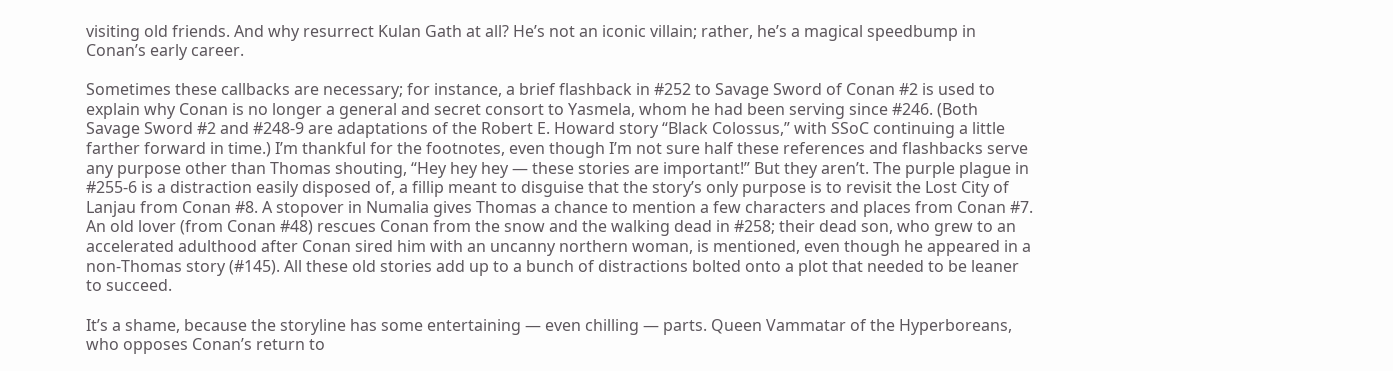visiting old friends. And why resurrect Kulan Gath at all? He’s not an iconic villain; rather, he’s a magical speedbump in Conan’s early career.

Sometimes these callbacks are necessary; for instance, a brief flashback in #252 to Savage Sword of Conan #2 is used to explain why Conan is no longer a general and secret consort to Yasmela, whom he had been serving since #246. (Both Savage Sword #2 and #248-9 are adaptations of the Robert E. Howard story “Black Colossus,” with SSoC continuing a little farther forward in time.) I’m thankful for the footnotes, even though I’m not sure half these references and flashbacks serve any purpose other than Thomas shouting, “Hey hey hey — these stories are important!” But they aren’t. The purple plague in #255-6 is a distraction easily disposed of, a fillip meant to disguise that the story’s only purpose is to revisit the Lost City of Lanjau from Conan #8. A stopover in Numalia gives Thomas a chance to mention a few characters and places from Conan #7. An old lover (from Conan #48) rescues Conan from the snow and the walking dead in #258; their dead son, who grew to an accelerated adulthood after Conan sired him with an uncanny northern woman, is mentioned, even though he appeared in a non-Thomas story (#145). All these old stories add up to a bunch of distractions bolted onto a plot that needed to be leaner to succeed.

It’s a shame, because the storyline has some entertaining — even chilling — parts. Queen Vammatar of the Hyperboreans, who opposes Conan’s return to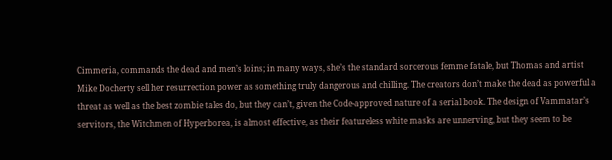Cimmeria, commands the dead and men’s loins; in many ways, she’s the standard sorcerous femme fatale, but Thomas and artist Mike Docherty sell her resurrection power as something truly dangerous and chilling. The creators don’t make the dead as powerful a threat as well as the best zombie tales do, but they can’t, given the Code-approved nature of a serial book. The design of Vammatar’s servitors, the Witchmen of Hyperborea, is almost effective, as their featureless white masks are unnerving, but they seem to be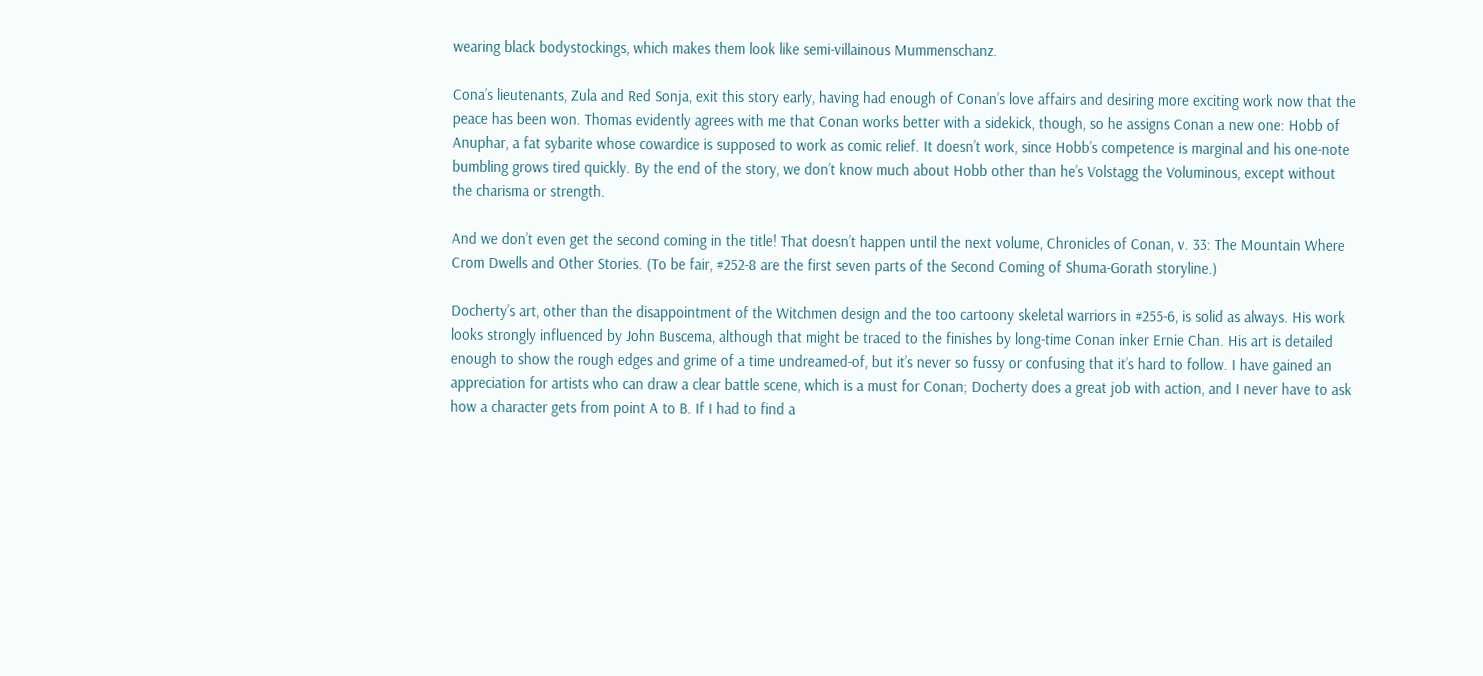wearing black bodystockings, which makes them look like semi-villainous Mummenschanz.

Cona’s lieutenants, Zula and Red Sonja, exit this story early, having had enough of Conan’s love affairs and desiring more exciting work now that the peace has been won. Thomas evidently agrees with me that Conan works better with a sidekick, though, so he assigns Conan a new one: Hobb of Anuphar, a fat sybarite whose cowardice is supposed to work as comic relief. It doesn’t work, since Hobb’s competence is marginal and his one-note bumbling grows tired quickly. By the end of the story, we don’t know much about Hobb other than he’s Volstagg the Voluminous, except without the charisma or strength.

And we don’t even get the second coming in the title! That doesn’t happen until the next volume, Chronicles of Conan, v. 33: The Mountain Where Crom Dwells and Other Stories. (To be fair, #252-8 are the first seven parts of the Second Coming of Shuma-Gorath storyline.)

Docherty’s art, other than the disappointment of the Witchmen design and the too cartoony skeletal warriors in #255-6, is solid as always. His work looks strongly influenced by John Buscema, although that might be traced to the finishes by long-time Conan inker Ernie Chan. His art is detailed enough to show the rough edges and grime of a time undreamed-of, but it’s never so fussy or confusing that it’s hard to follow. I have gained an appreciation for artists who can draw a clear battle scene, which is a must for Conan; Docherty does a great job with action, and I never have to ask how a character gets from point A to B. If I had to find a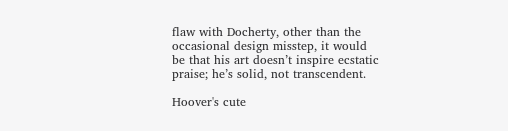flaw with Docherty, other than the occasional design misstep, it would be that his art doesn’t inspire ecstatic praise; he’s solid, not transcendent.

Hoover's cute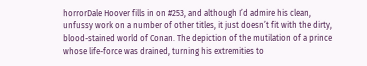horrorDale Hoover fills in on #253, and although I’d admire his clean, unfussy work on a number of other titles, it just doesn’t fit with the dirty, blood-stained world of Conan. The depiction of the mutilation of a prince whose life-force was drained, turning his extremities to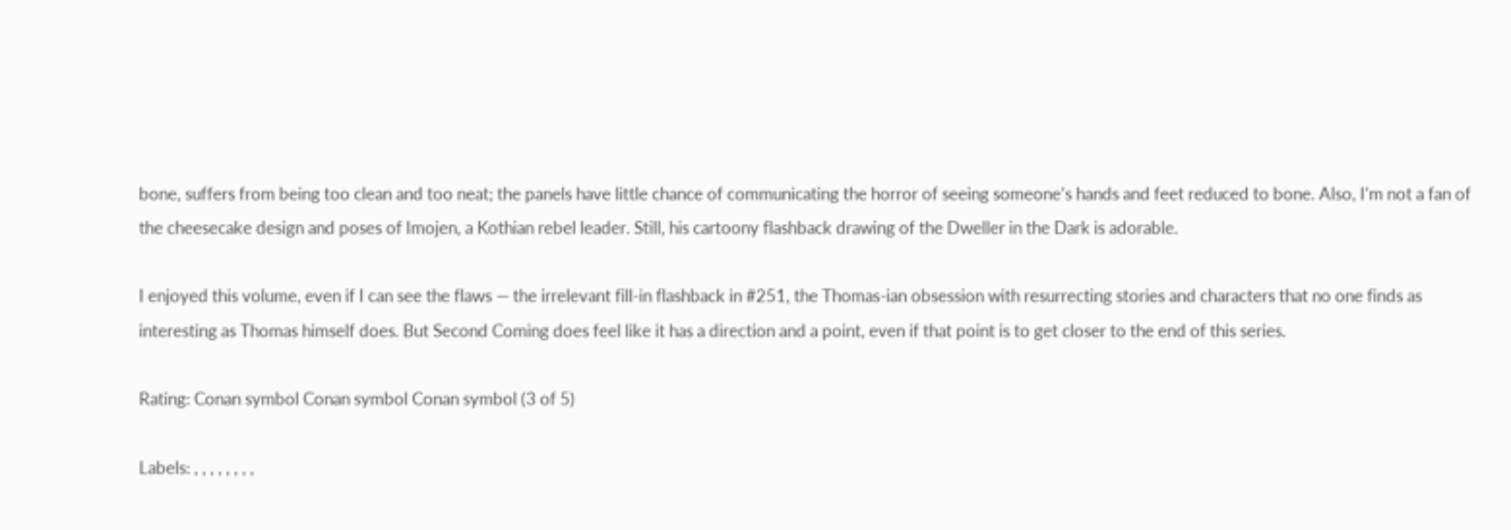bone, suffers from being too clean and too neat; the panels have little chance of communicating the horror of seeing someone’s hands and feet reduced to bone. Also, I’m not a fan of the cheesecake design and poses of Imojen, a Kothian rebel leader. Still, his cartoony flashback drawing of the Dweller in the Dark is adorable.

I enjoyed this volume, even if I can see the flaws — the irrelevant fill-in flashback in #251, the Thomas-ian obsession with resurrecting stories and characters that no one finds as interesting as Thomas himself does. But Second Coming does feel like it has a direction and a point, even if that point is to get closer to the end of this series.

Rating: Conan symbol Conan symbol Conan symbol (3 of 5)

Labels: , , , , , , , ,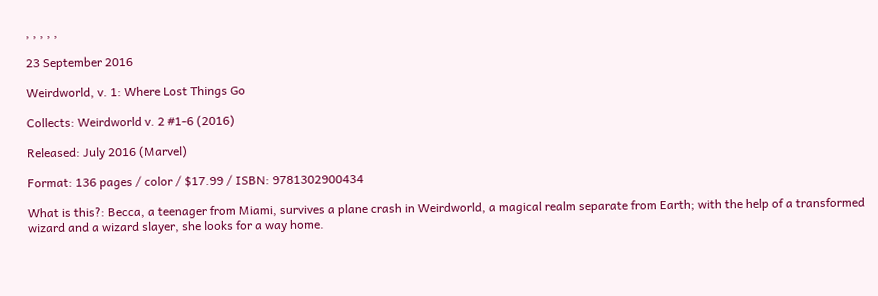, , , , ,

23 September 2016

Weirdworld, v. 1: Where Lost Things Go

Collects: Weirdworld v. 2 #1-6 (2016)

Released: July 2016 (Marvel)

Format: 136 pages / color / $17.99 / ISBN: 9781302900434

What is this?: Becca, a teenager from Miami, survives a plane crash in Weirdworld, a magical realm separate from Earth; with the help of a transformed wizard and a wizard slayer, she looks for a way home.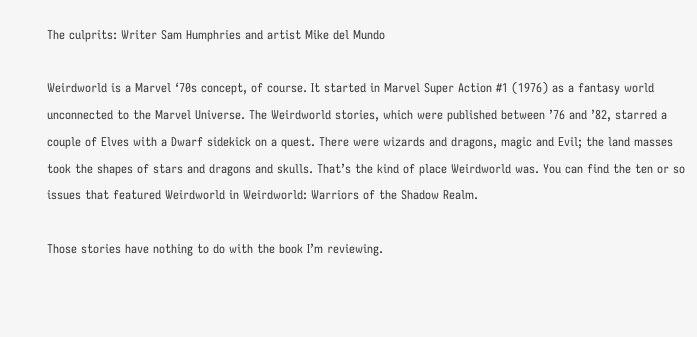The culprits: Writer Sam Humphries and artist Mike del Mundo

Weirdworld is a Marvel ‘70s concept, of course. It started in Marvel Super Action #1 (1976) as a fantasy world unconnected to the Marvel Universe. The Weirdworld stories, which were published between ’76 and ’82, starred a couple of Elves with a Dwarf sidekick on a quest. There were wizards and dragons, magic and Evil; the land masses took the shapes of stars and dragons and skulls. That’s the kind of place Weirdworld was. You can find the ten or so issues that featured Weirdworld in Weirdworld: Warriors of the Shadow Realm.

Those stories have nothing to do with the book I’m reviewing.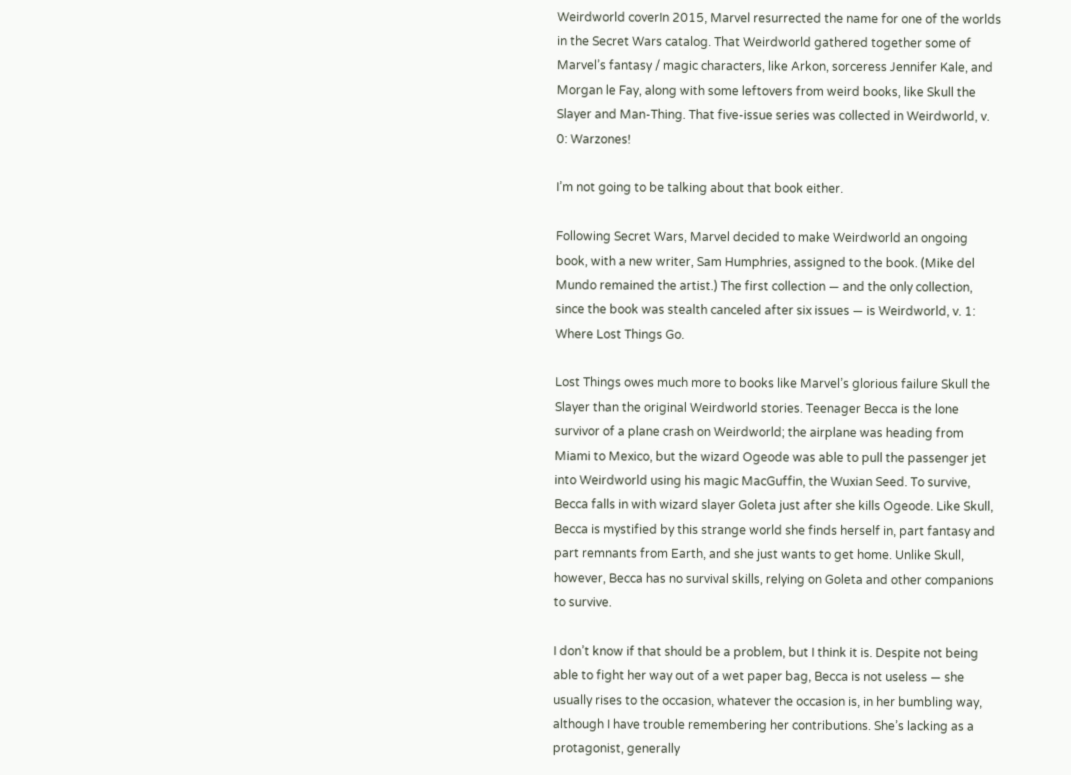Weirdworld coverIn 2015, Marvel resurrected the name for one of the worlds in the Secret Wars catalog. That Weirdworld gathered together some of Marvel’s fantasy / magic characters, like Arkon, sorceress Jennifer Kale, and Morgan le Fay, along with some leftovers from weird books, like Skull the Slayer and Man-Thing. That five-issue series was collected in Weirdworld, v. 0: Warzones!

I’m not going to be talking about that book either.

Following Secret Wars, Marvel decided to make Weirdworld an ongoing book, with a new writer, Sam Humphries, assigned to the book. (Mike del Mundo remained the artist.) The first collection — and the only collection, since the book was stealth canceled after six issues — is Weirdworld, v. 1: Where Lost Things Go.

Lost Things owes much more to books like Marvel’s glorious failure Skull the Slayer than the original Weirdworld stories. Teenager Becca is the lone survivor of a plane crash on Weirdworld; the airplane was heading from Miami to Mexico, but the wizard Ogeode was able to pull the passenger jet into Weirdworld using his magic MacGuffin, the Wuxian Seed. To survive, Becca falls in with wizard slayer Goleta just after she kills Ogeode. Like Skull, Becca is mystified by this strange world she finds herself in, part fantasy and part remnants from Earth, and she just wants to get home. Unlike Skull, however, Becca has no survival skills, relying on Goleta and other companions to survive.

I don’t know if that should be a problem, but I think it is. Despite not being able to fight her way out of a wet paper bag, Becca is not useless — she usually rises to the occasion, whatever the occasion is, in her bumbling way, although I have trouble remembering her contributions. She’s lacking as a protagonist, generally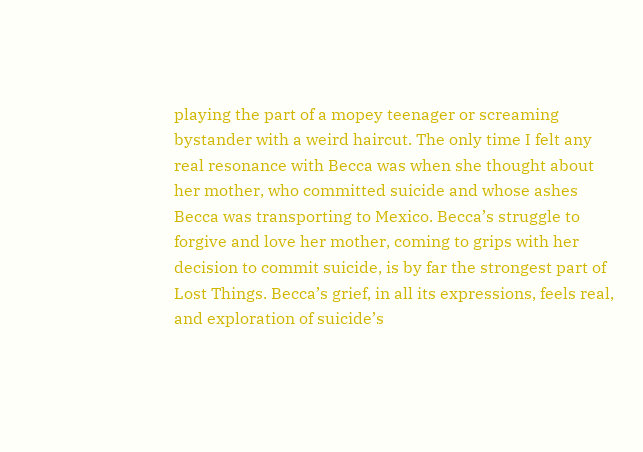playing the part of a mopey teenager or screaming bystander with a weird haircut. The only time I felt any real resonance with Becca was when she thought about her mother, who committed suicide and whose ashes Becca was transporting to Mexico. Becca’s struggle to forgive and love her mother, coming to grips with her decision to commit suicide, is by far the strongest part of Lost Things. Becca’s grief, in all its expressions, feels real, and exploration of suicide’s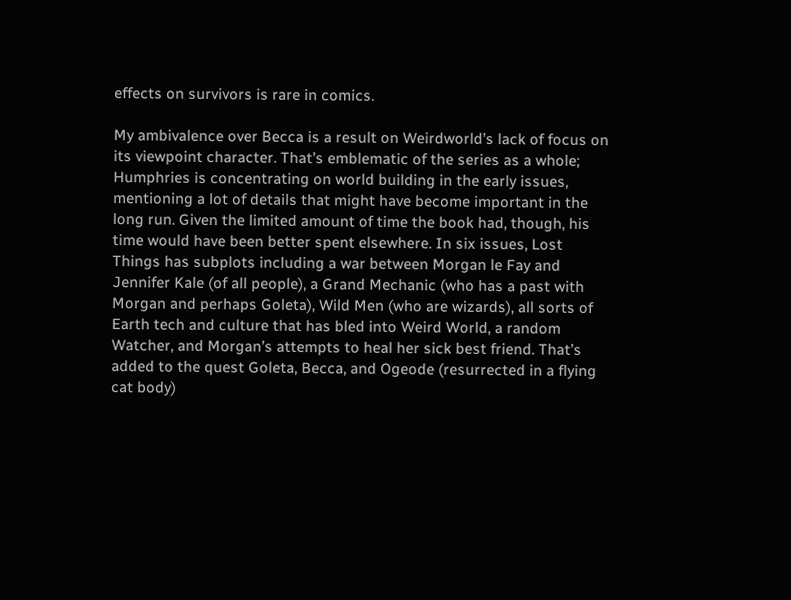effects on survivors is rare in comics.

My ambivalence over Becca is a result on Weirdworld’s lack of focus on its viewpoint character. That’s emblematic of the series as a whole; Humphries is concentrating on world building in the early issues, mentioning a lot of details that might have become important in the long run. Given the limited amount of time the book had, though, his time would have been better spent elsewhere. In six issues, Lost Things has subplots including a war between Morgan le Fay and Jennifer Kale (of all people), a Grand Mechanic (who has a past with Morgan and perhaps Goleta), Wild Men (who are wizards), all sorts of Earth tech and culture that has bled into Weird World, a random Watcher, and Morgan’s attempts to heal her sick best friend. That’s added to the quest Goleta, Becca, and Ogeode (resurrected in a flying cat body)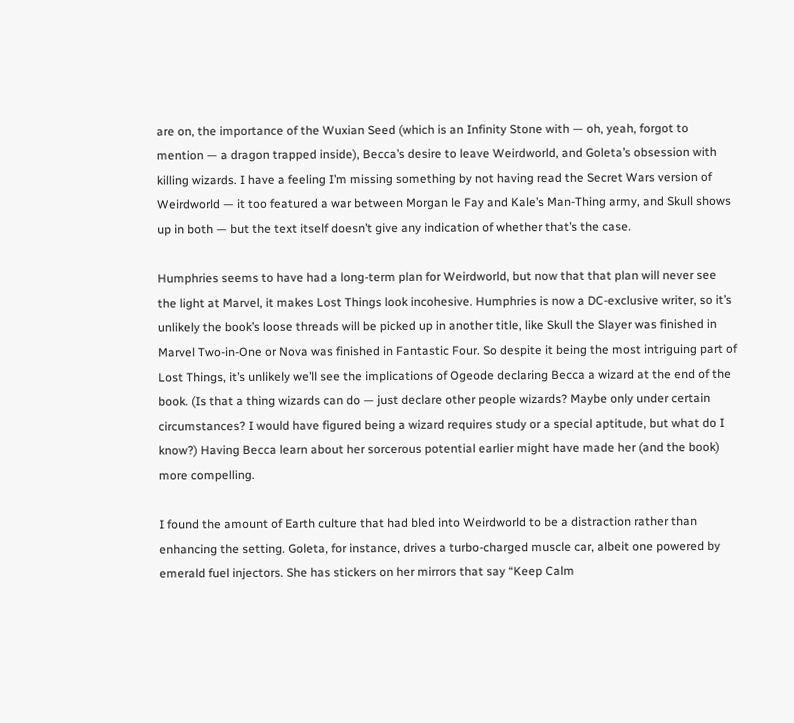are on, the importance of the Wuxian Seed (which is an Infinity Stone with — oh, yeah, forgot to mention — a dragon trapped inside), Becca’s desire to leave Weirdworld, and Goleta’s obsession with killing wizards. I have a feeling I’m missing something by not having read the Secret Wars version of Weirdworld — it too featured a war between Morgan le Fay and Kale’s Man-Thing army, and Skull shows up in both — but the text itself doesn’t give any indication of whether that’s the case.

Humphries seems to have had a long-term plan for Weirdworld, but now that that plan will never see the light at Marvel, it makes Lost Things look incohesive. Humphries is now a DC-exclusive writer, so it’s unlikely the book’s loose threads will be picked up in another title, like Skull the Slayer was finished in Marvel Two-in-One or Nova was finished in Fantastic Four. So despite it being the most intriguing part of Lost Things, it’s unlikely we’ll see the implications of Ogeode declaring Becca a wizard at the end of the book. (Is that a thing wizards can do — just declare other people wizards? Maybe only under certain circumstances? I would have figured being a wizard requires study or a special aptitude, but what do I know?) Having Becca learn about her sorcerous potential earlier might have made her (and the book) more compelling.

I found the amount of Earth culture that had bled into Weirdworld to be a distraction rather than enhancing the setting. Goleta, for instance, drives a turbo-charged muscle car, albeit one powered by emerald fuel injectors. She has stickers on her mirrors that say “Keep Calm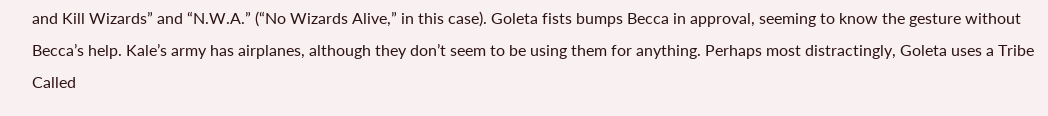and Kill Wizards” and “N.W.A.” (“No Wizards Alive,” in this case). Goleta fists bumps Becca in approval, seeming to know the gesture without Becca’s help. Kale’s army has airplanes, although they don’t seem to be using them for anything. Perhaps most distractingly, Goleta uses a Tribe Called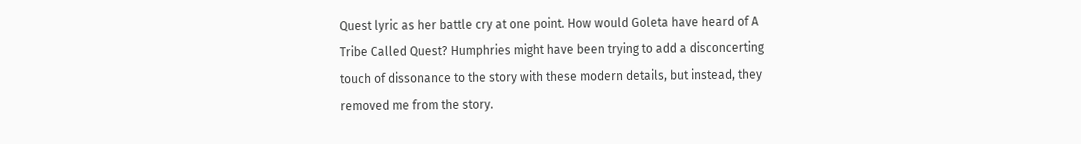Quest lyric as her battle cry at one point. How would Goleta have heard of A Tribe Called Quest? Humphries might have been trying to add a disconcerting touch of dissonance to the story with these modern details, but instead, they removed me from the story.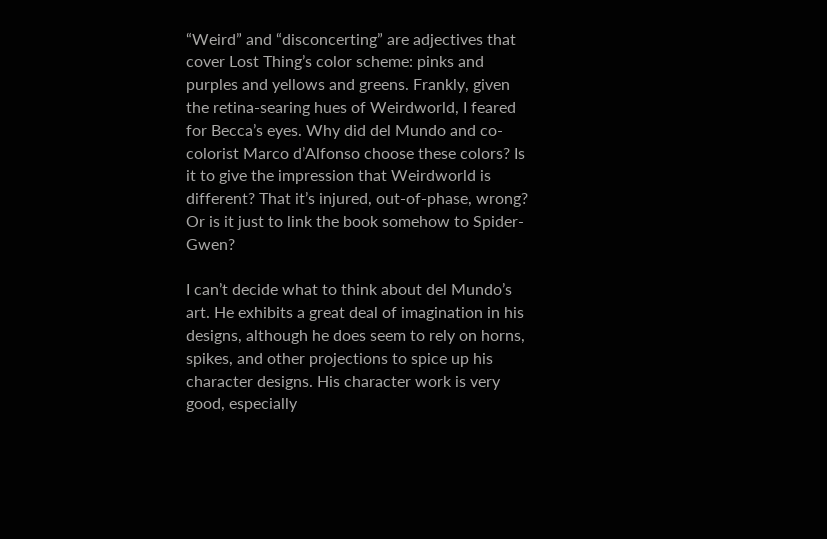“Weird” and “disconcerting” are adjectives that cover Lost Thing’s color scheme: pinks and purples and yellows and greens. Frankly, given the retina-searing hues of Weirdworld, I feared for Becca’s eyes. Why did del Mundo and co-colorist Marco d’Alfonso choose these colors? Is it to give the impression that Weirdworld is different? That it’s injured, out-of-phase, wrong? Or is it just to link the book somehow to Spider-Gwen?

I can’t decide what to think about del Mundo’s art. He exhibits a great deal of imagination in his designs, although he does seem to rely on horns, spikes, and other projections to spice up his character designs. His character work is very good, especially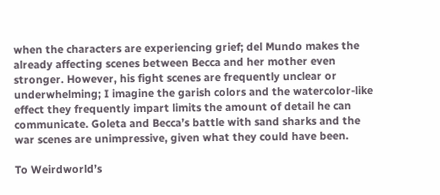when the characters are experiencing grief; del Mundo makes the already affecting scenes between Becca and her mother even stronger. However, his fight scenes are frequently unclear or underwhelming; I imagine the garish colors and the watercolor-like effect they frequently impart limits the amount of detail he can communicate. Goleta and Becca’s battle with sand sharks and the war scenes are unimpressive, given what they could have been.

To Weirdworld’s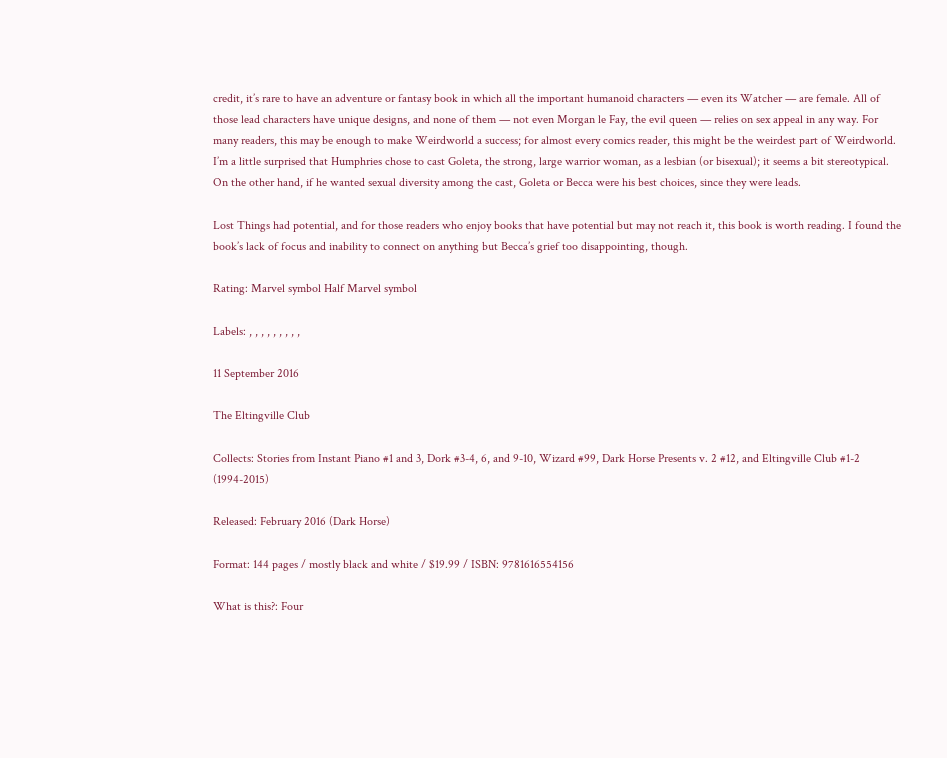credit, it’s rare to have an adventure or fantasy book in which all the important humanoid characters — even its Watcher — are female. All of those lead characters have unique designs, and none of them — not even Morgan le Fay, the evil queen — relies on sex appeal in any way. For many readers, this may be enough to make Weirdworld a success; for almost every comics reader, this might be the weirdest part of Weirdworld. I’m a little surprised that Humphries chose to cast Goleta, the strong, large warrior woman, as a lesbian (or bisexual); it seems a bit stereotypical. On the other hand, if he wanted sexual diversity among the cast, Goleta or Becca were his best choices, since they were leads.

Lost Things had potential, and for those readers who enjoy books that have potential but may not reach it, this book is worth reading. I found the book’s lack of focus and inability to connect on anything but Becca’s grief too disappointing, though.

Rating: Marvel symbol Half Marvel symbol

Labels: , , , , , , , , ,

11 September 2016

The Eltingville Club

Collects: Stories from Instant Piano #1 and 3, Dork #3-4, 6, and 9-10, Wizard #99, Dark Horse Presents v. 2 #12, and Eltingville Club #1-2 (1994-2015)

Released: February 2016 (Dark Horse)

Format: 144 pages / mostly black and white / $19.99 / ISBN: 9781616554156

What is this?: Four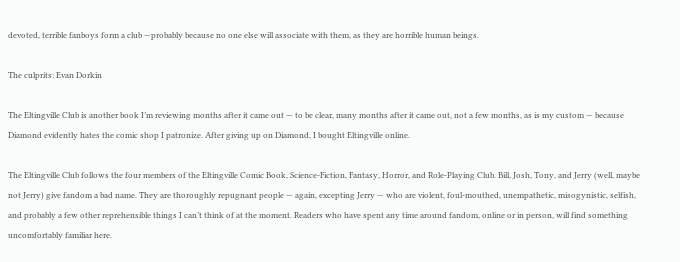devoted, terrible fanboys form a club —probably because no one else will associate with them, as they are horrible human beings.

The culprits: Evan Dorkin

The Eltingville Club is another book I’m reviewing months after it came out — to be clear, many months after it came out, not a few months, as is my custom — because Diamond evidently hates the comic shop I patronize. After giving up on Diamond, I bought Eltingville online.

The Eltingville Club follows the four members of the Eltingville Comic Book, Science-Fiction, Fantasy, Horror, and Role-Playing Club. Bill, Josh, Tony, and Jerry (well, maybe not Jerry) give fandom a bad name. They are thoroughly repugnant people — again, excepting Jerry — who are violent, foul-mouthed, unempathetic, misogynistic, selfish, and probably a few other reprehensible things I can’t think of at the moment. Readers who have spent any time around fandom, online or in person, will find something uncomfortably familiar here.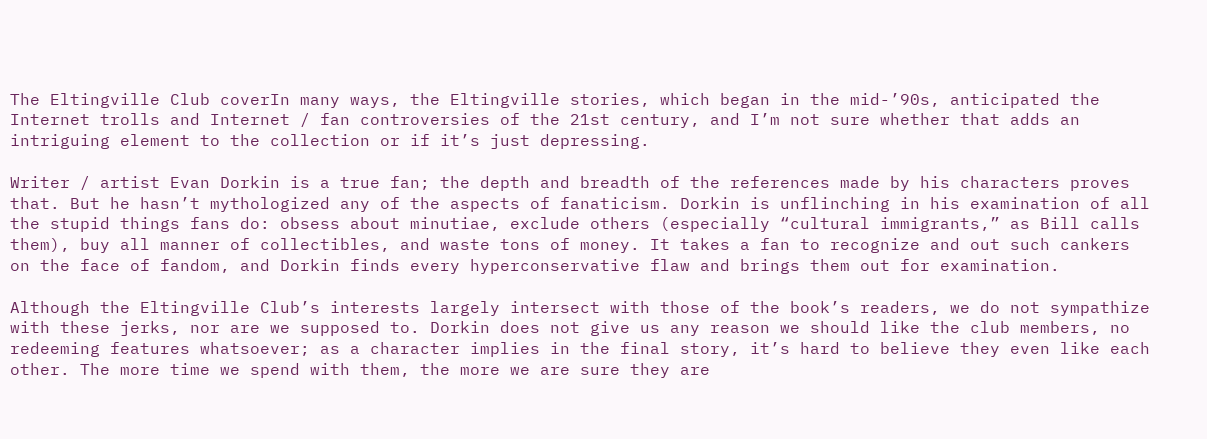The Eltingville Club coverIn many ways, the Eltingville stories, which began in the mid-’90s, anticipated the Internet trolls and Internet / fan controversies of the 21st century, and I’m not sure whether that adds an intriguing element to the collection or if it’s just depressing.

Writer / artist Evan Dorkin is a true fan; the depth and breadth of the references made by his characters proves that. But he hasn’t mythologized any of the aspects of fanaticism. Dorkin is unflinching in his examination of all the stupid things fans do: obsess about minutiae, exclude others (especially “cultural immigrants,” as Bill calls them), buy all manner of collectibles, and waste tons of money. It takes a fan to recognize and out such cankers on the face of fandom, and Dorkin finds every hyperconservative flaw and brings them out for examination.

Although the Eltingville Club’s interests largely intersect with those of the book’s readers, we do not sympathize with these jerks, nor are we supposed to. Dorkin does not give us any reason we should like the club members, no redeeming features whatsoever; as a character implies in the final story, it’s hard to believe they even like each other. The more time we spend with them, the more we are sure they are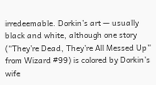irredeemable. Dorkin’s art — usually black and white, although one story (“They’re Dead, They’re All Messed Up” from Wizard #99) is colored by Dorkin’s wife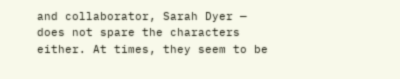and collaborator, Sarah Dyer — does not spare the characters either. At times, they seem to be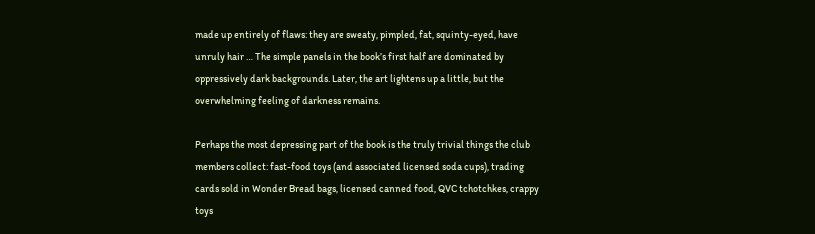made up entirely of flaws: they are sweaty, pimpled, fat, squinty-eyed, have unruly hair … The simple panels in the book’s first half are dominated by oppressively dark backgrounds. Later, the art lightens up a little, but the overwhelming feeling of darkness remains.

Perhaps the most depressing part of the book is the truly trivial things the club members collect: fast-food toys (and associated licensed soda cups), trading cards sold in Wonder Bread bags, licensed canned food, QVC tchotchkes, crappy toys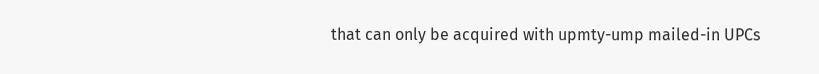that can only be acquired with upmty-ump mailed-in UPCs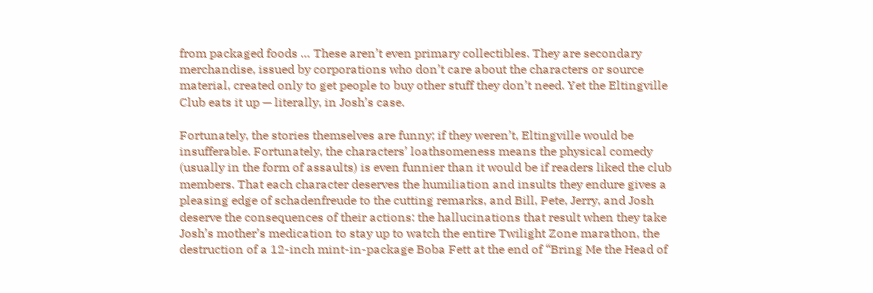from packaged foods … These aren’t even primary collectibles. They are secondary merchandise, issued by corporations who don’t care about the characters or source material, created only to get people to buy other stuff they don’t need. Yet the Eltingville Club eats it up — literally, in Josh’s case.

Fortunately, the stories themselves are funny; if they weren’t, Eltingville would be insufferable. Fortunately, the characters’ loathsomeness means the physical comedy (usually in the form of assaults) is even funnier than it would be if readers liked the club members. That each character deserves the humiliation and insults they endure gives a pleasing edge of schadenfreude to the cutting remarks, and Bill, Pete, Jerry, and Josh deserve the consequences of their actions: the hallucinations that result when they take Josh’s mother’s medication to stay up to watch the entire Twilight Zone marathon, the destruction of a 12-inch mint-in-package Boba Fett at the end of “Bring Me the Head of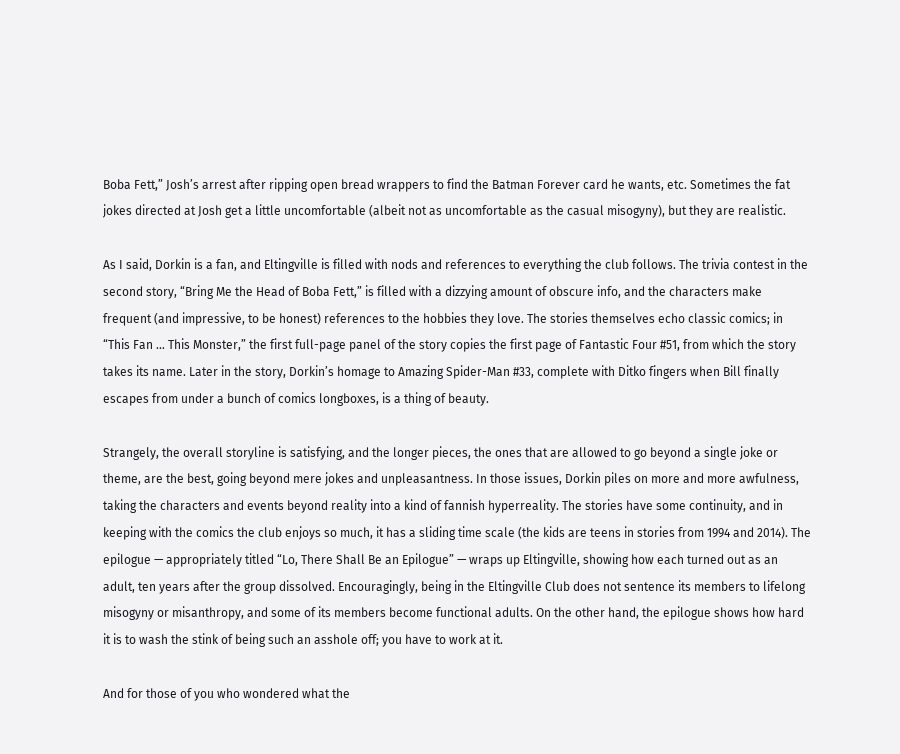Boba Fett,” Josh’s arrest after ripping open bread wrappers to find the Batman Forever card he wants, etc. Sometimes the fat jokes directed at Josh get a little uncomfortable (albeit not as uncomfortable as the casual misogyny), but they are realistic.

As I said, Dorkin is a fan, and Eltingville is filled with nods and references to everything the club follows. The trivia contest in the second story, “Bring Me the Head of Boba Fett,” is filled with a dizzying amount of obscure info, and the characters make frequent (and impressive, to be honest) references to the hobbies they love. The stories themselves echo classic comics; in “This Fan … This Monster,” the first full-page panel of the story copies the first page of Fantastic Four #51, from which the story takes its name. Later in the story, Dorkin’s homage to Amazing Spider-Man #33, complete with Ditko fingers when Bill finally escapes from under a bunch of comics longboxes, is a thing of beauty.

Strangely, the overall storyline is satisfying, and the longer pieces, the ones that are allowed to go beyond a single joke or theme, are the best, going beyond mere jokes and unpleasantness. In those issues, Dorkin piles on more and more awfulness, taking the characters and events beyond reality into a kind of fannish hyperreality. The stories have some continuity, and in keeping with the comics the club enjoys so much, it has a sliding time scale (the kids are teens in stories from 1994 and 2014). The epilogue — appropriately titled “Lo, There Shall Be an Epilogue” — wraps up Eltingville, showing how each turned out as an adult, ten years after the group dissolved. Encouragingly, being in the Eltingville Club does not sentence its members to lifelong misogyny or misanthropy, and some of its members become functional adults. On the other hand, the epilogue shows how hard it is to wash the stink of being such an asshole off; you have to work at it.

And for those of you who wondered what the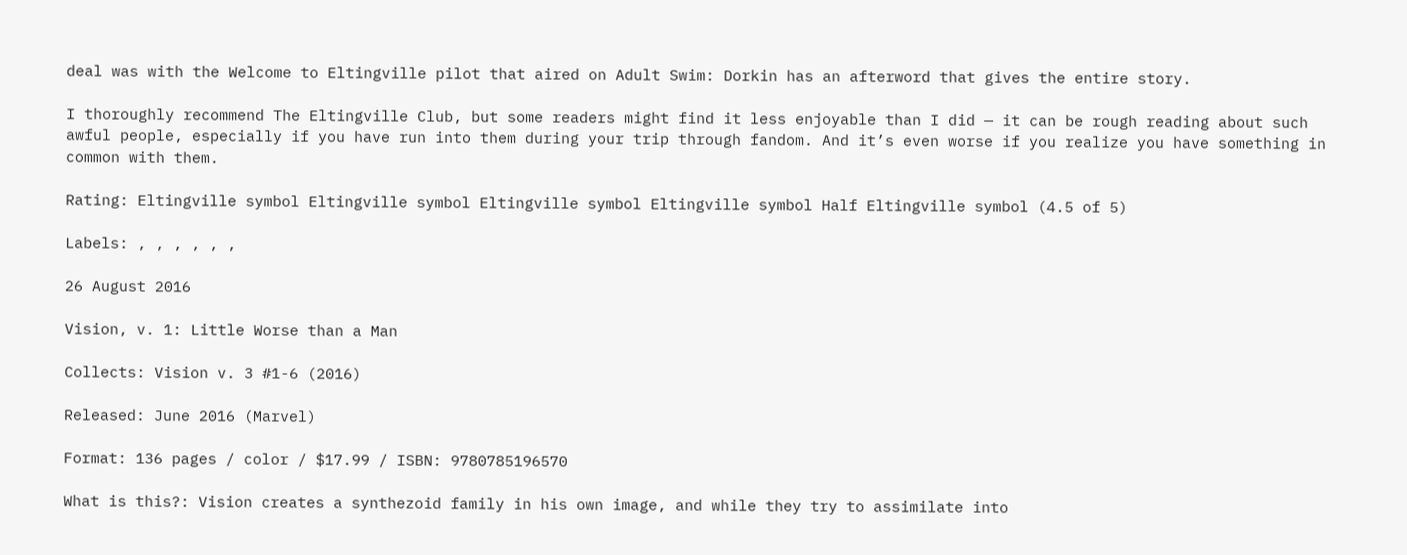deal was with the Welcome to Eltingville pilot that aired on Adult Swim: Dorkin has an afterword that gives the entire story.

I thoroughly recommend The Eltingville Club, but some readers might find it less enjoyable than I did — it can be rough reading about such awful people, especially if you have run into them during your trip through fandom. And it’s even worse if you realize you have something in common with them.

Rating: Eltingville symbol Eltingville symbol Eltingville symbol Eltingville symbol Half Eltingville symbol (4.5 of 5)

Labels: , , , , , ,

26 August 2016

Vision, v. 1: Little Worse than a Man

Collects: Vision v. 3 #1-6 (2016)

Released: June 2016 (Marvel)

Format: 136 pages / color / $17.99 / ISBN: 9780785196570

What is this?: Vision creates a synthezoid family in his own image, and while they try to assimilate into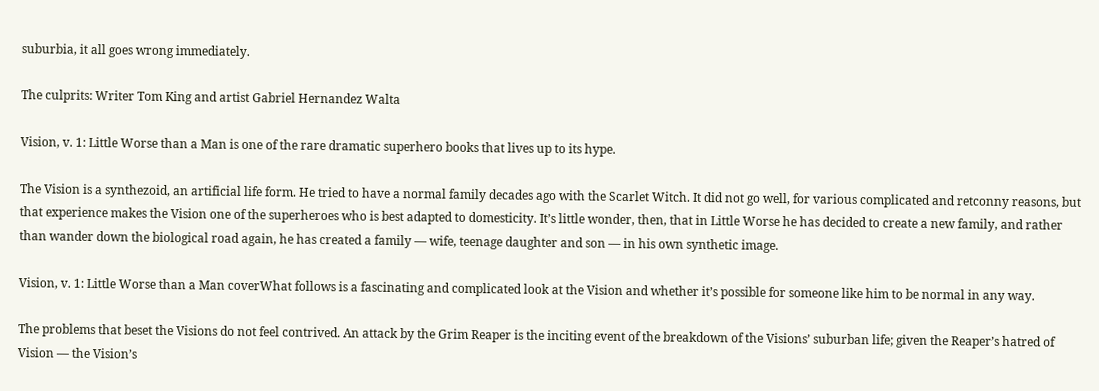suburbia, it all goes wrong immediately.

The culprits: Writer Tom King and artist Gabriel Hernandez Walta

Vision, v. 1: Little Worse than a Man is one of the rare dramatic superhero books that lives up to its hype.

The Vision is a synthezoid, an artificial life form. He tried to have a normal family decades ago with the Scarlet Witch. It did not go well, for various complicated and retconny reasons, but that experience makes the Vision one of the superheroes who is best adapted to domesticity. It’s little wonder, then, that in Little Worse he has decided to create a new family, and rather than wander down the biological road again, he has created a family — wife, teenage daughter and son — in his own synthetic image.

Vision, v. 1: Little Worse than a Man coverWhat follows is a fascinating and complicated look at the Vision and whether it’s possible for someone like him to be normal in any way.

The problems that beset the Visions do not feel contrived. An attack by the Grim Reaper is the inciting event of the breakdown of the Visions’ suburban life; given the Reaper’s hatred of Vision — the Vision’s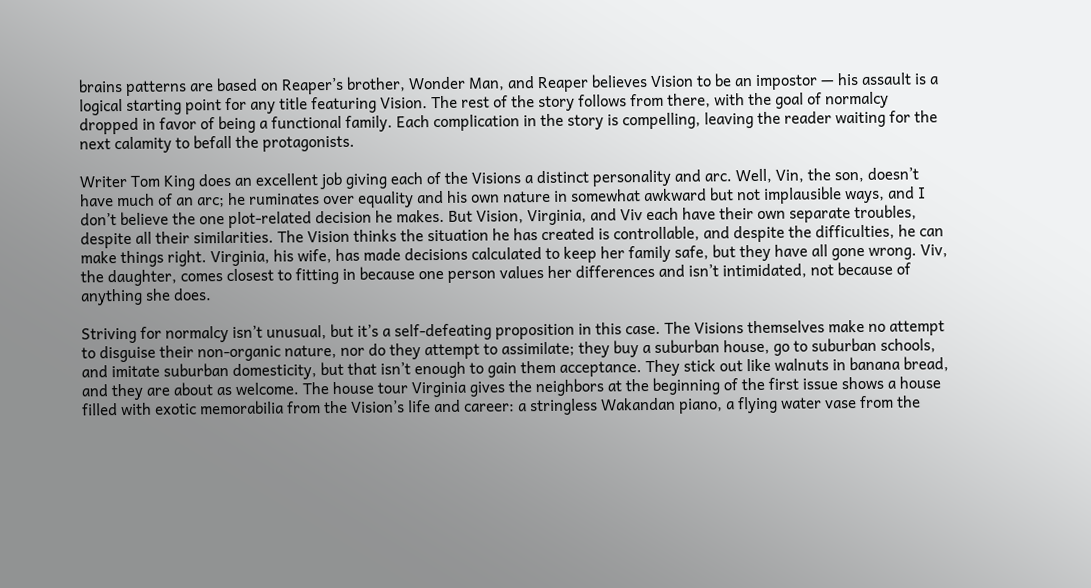brains patterns are based on Reaper’s brother, Wonder Man, and Reaper believes Vision to be an impostor — his assault is a logical starting point for any title featuring Vision. The rest of the story follows from there, with the goal of normalcy dropped in favor of being a functional family. Each complication in the story is compelling, leaving the reader waiting for the next calamity to befall the protagonists.

Writer Tom King does an excellent job giving each of the Visions a distinct personality and arc. Well, Vin, the son, doesn’t have much of an arc; he ruminates over equality and his own nature in somewhat awkward but not implausible ways, and I don’t believe the one plot-related decision he makes. But Vision, Virginia, and Viv each have their own separate troubles, despite all their similarities. The Vision thinks the situation he has created is controllable, and despite the difficulties, he can make things right. Virginia, his wife, has made decisions calculated to keep her family safe, but they have all gone wrong. Viv, the daughter, comes closest to fitting in because one person values her differences and isn’t intimidated, not because of anything she does.

Striving for normalcy isn’t unusual, but it’s a self-defeating proposition in this case. The Visions themselves make no attempt to disguise their non-organic nature, nor do they attempt to assimilate; they buy a suburban house, go to suburban schools, and imitate suburban domesticity, but that isn’t enough to gain them acceptance. They stick out like walnuts in banana bread, and they are about as welcome. The house tour Virginia gives the neighbors at the beginning of the first issue shows a house filled with exotic memorabilia from the Vision’s life and career: a stringless Wakandan piano, a flying water vase from the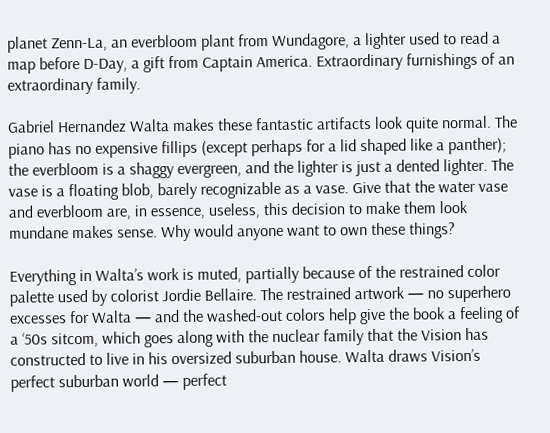planet Zenn-La, an everbloom plant from Wundagore, a lighter used to read a map before D-Day, a gift from Captain America. Extraordinary furnishings of an extraordinary family.

Gabriel Hernandez Walta makes these fantastic artifacts look quite normal. The piano has no expensive fillips (except perhaps for a lid shaped like a panther); the everbloom is a shaggy evergreen, and the lighter is just a dented lighter. The vase is a floating blob, barely recognizable as a vase. Give that the water vase and everbloom are, in essence, useless, this decision to make them look mundane makes sense. Why would anyone want to own these things?

Everything in Walta’s work is muted, partially because of the restrained color palette used by colorist Jordie Bellaire. The restrained artwork — no superhero excesses for Walta — and the washed-out colors help give the book a feeling of a ‘50s sitcom, which goes along with the nuclear family that the Vision has constructed to live in his oversized suburban house. Walta draws Vision’s perfect suburban world — perfect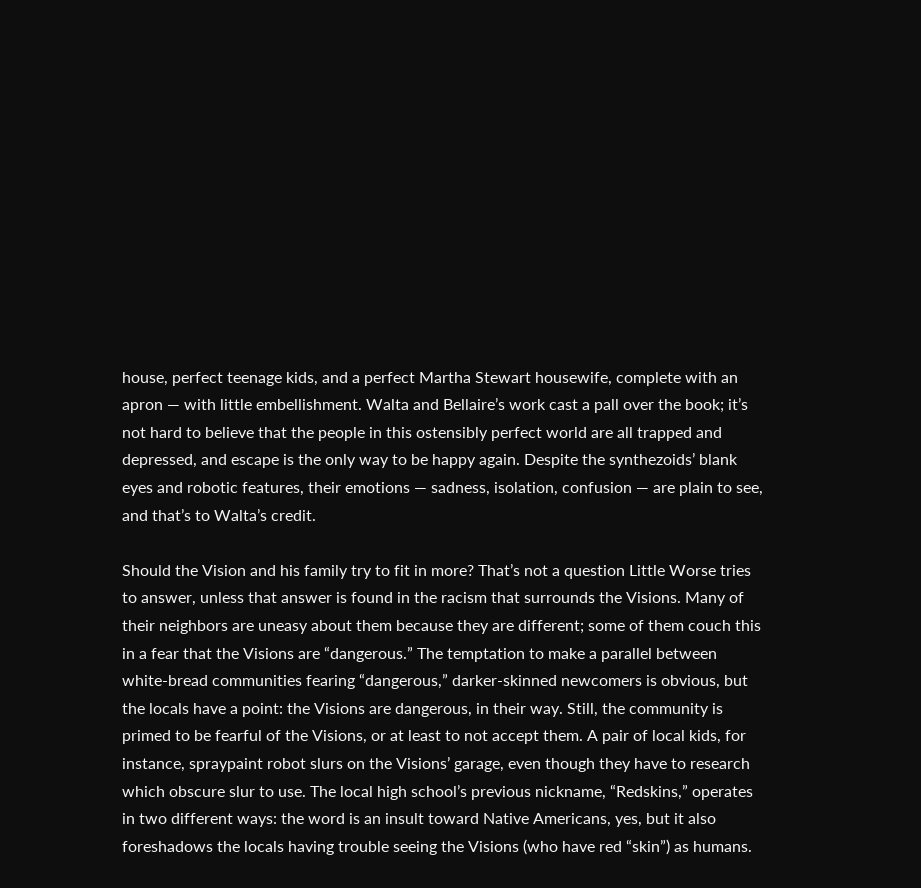house, perfect teenage kids, and a perfect Martha Stewart housewife, complete with an apron — with little embellishment. Walta and Bellaire’s work cast a pall over the book; it’s not hard to believe that the people in this ostensibly perfect world are all trapped and depressed, and escape is the only way to be happy again. Despite the synthezoids’ blank eyes and robotic features, their emotions — sadness, isolation, confusion — are plain to see, and that’s to Walta’s credit.

Should the Vision and his family try to fit in more? That’s not a question Little Worse tries to answer, unless that answer is found in the racism that surrounds the Visions. Many of their neighbors are uneasy about them because they are different; some of them couch this in a fear that the Visions are “dangerous.” The temptation to make a parallel between white-bread communities fearing “dangerous,” darker-skinned newcomers is obvious, but the locals have a point: the Visions are dangerous, in their way. Still, the community is primed to be fearful of the Visions, or at least to not accept them. A pair of local kids, for instance, spraypaint robot slurs on the Visions’ garage, even though they have to research which obscure slur to use. The local high school’s previous nickname, “Redskins,” operates in two different ways: the word is an insult toward Native Americans, yes, but it also foreshadows the locals having trouble seeing the Visions (who have red “skin”) as humans.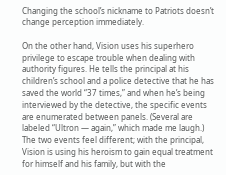Changing the school’s nickname to Patriots doesn’t change perception immediately.

On the other hand, Vision uses his superhero privilege to escape trouble when dealing with authority figures. He tells the principal at his children’s school and a police detective that he has saved the world “37 times,” and when he’s being interviewed by the detective, the specific events are enumerated between panels. (Several are labeled “Ultron — again,” which made me laugh.) The two events feel different; with the principal, Vision is using his heroism to gain equal treatment for himself and his family, but with the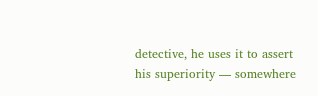detective, he uses it to assert his superiority — somewhere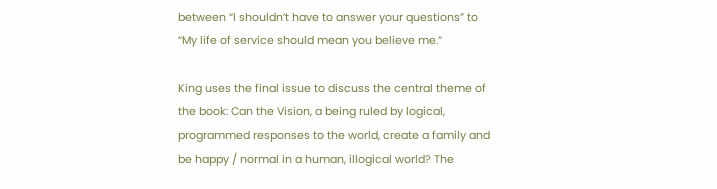between “I shouldn’t have to answer your questions” to “My life of service should mean you believe me.”

King uses the final issue to discuss the central theme of the book: Can the Vision, a being ruled by logical, programmed responses to the world, create a family and be happy / normal in a human, illogical world? The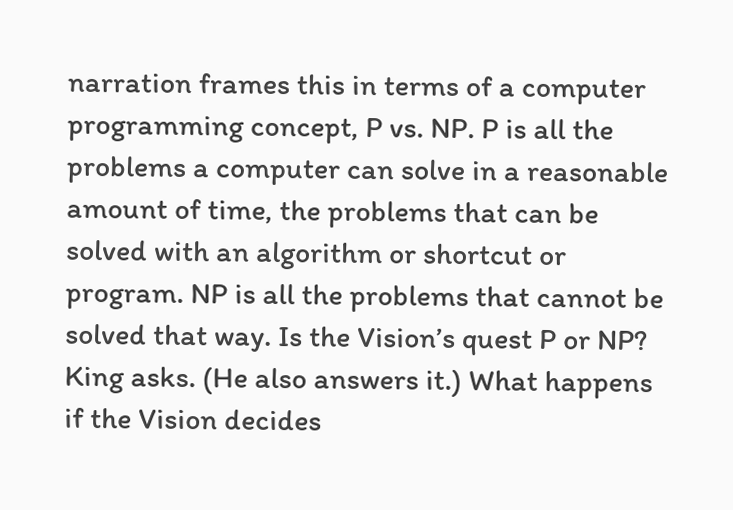narration frames this in terms of a computer programming concept, P vs. NP. P is all the problems a computer can solve in a reasonable amount of time, the problems that can be solved with an algorithm or shortcut or program. NP is all the problems that cannot be solved that way. Is the Vision’s quest P or NP? King asks. (He also answers it.) What happens if the Vision decides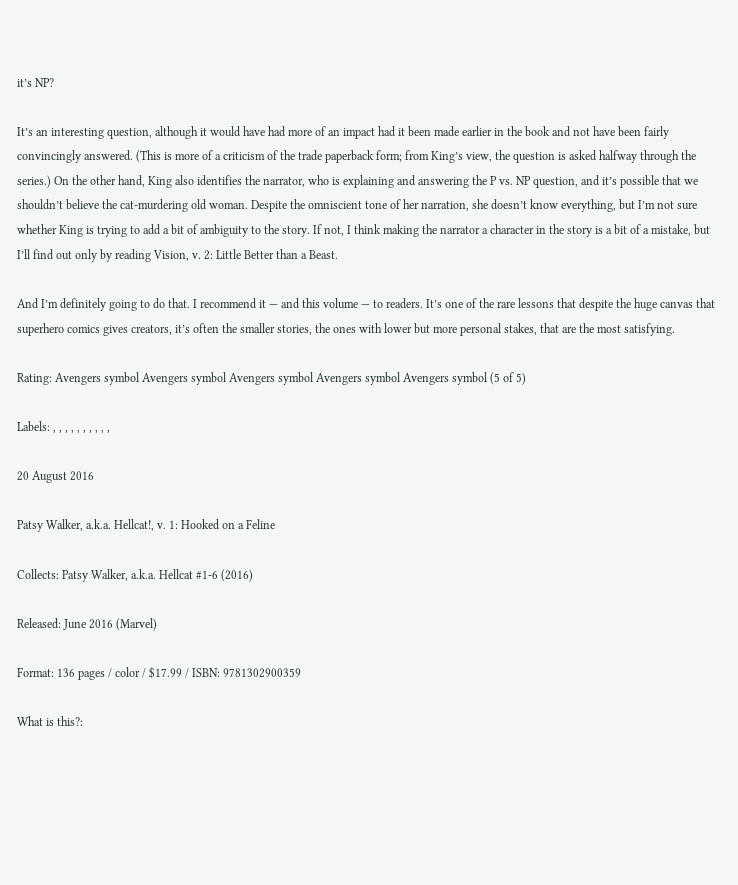it’s NP?

It’s an interesting question, although it would have had more of an impact had it been made earlier in the book and not have been fairly convincingly answered. (This is more of a criticism of the trade paperback form; from King’s view, the question is asked halfway through the series.) On the other hand, King also identifies the narrator, who is explaining and answering the P vs. NP question, and it’s possible that we shouldn’t believe the cat-murdering old woman. Despite the omniscient tone of her narration, she doesn’t know everything, but I’m not sure whether King is trying to add a bit of ambiguity to the story. If not, I think making the narrator a character in the story is a bit of a mistake, but I’ll find out only by reading Vision, v. 2: Little Better than a Beast.

And I’m definitely going to do that. I recommend it — and this volume — to readers. It’s one of the rare lessons that despite the huge canvas that superhero comics gives creators, it’s often the smaller stories, the ones with lower but more personal stakes, that are the most satisfying.

Rating: Avengers symbol Avengers symbol Avengers symbol Avengers symbol Avengers symbol (5 of 5)

Labels: , , , , , , , , , ,

20 August 2016

Patsy Walker, a.k.a. Hellcat!, v. 1: Hooked on a Feline

Collects: Patsy Walker, a.k.a. Hellcat #1-6 (2016)

Released: June 2016 (Marvel)

Format: 136 pages / color / $17.99 / ISBN: 9781302900359

What is this?: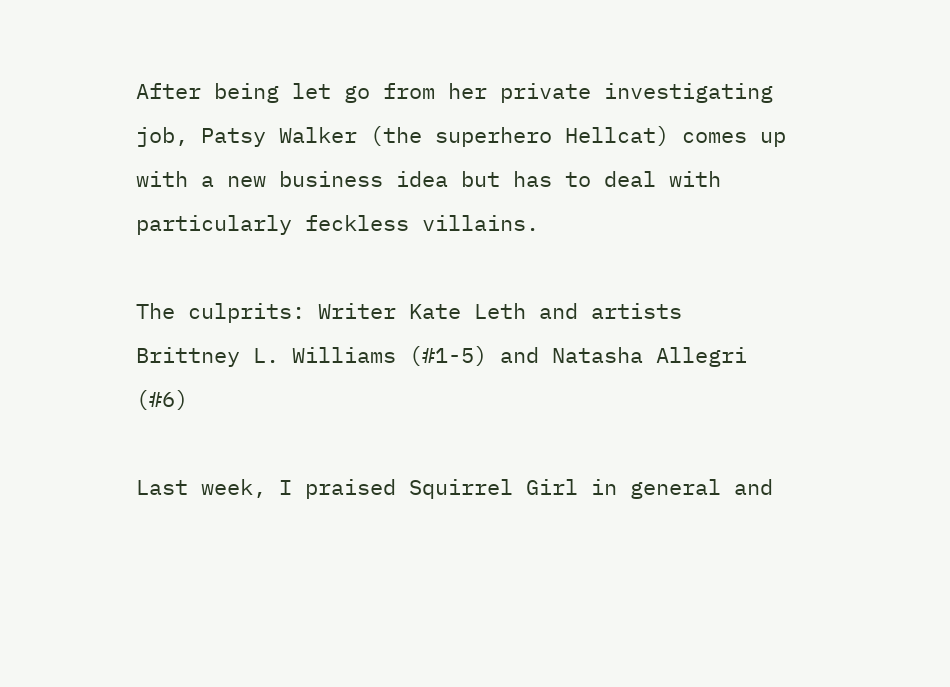After being let go from her private investigating job, Patsy Walker (the superhero Hellcat) comes up with a new business idea but has to deal with particularly feckless villains.

The culprits: Writer Kate Leth and artists Brittney L. Williams (#1-5) and Natasha Allegri (#6)

Last week, I praised Squirrel Girl in general and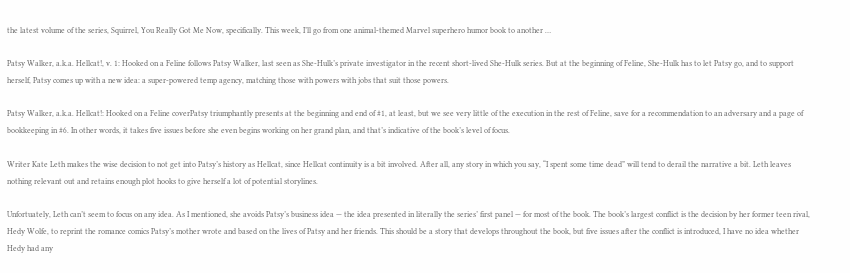the latest volume of the series, Squirrel, You Really Got Me Now, specifically. This week, I’ll go from one animal-themed Marvel superhero humor book to another …

Patsy Walker, a.k.a. Hellcat!, v. 1: Hooked on a Feline follows Patsy Walker, last seen as She-Hulk’s private investigator in the recent short-lived She-Hulk series. But at the beginning of Feline, She-Hulk has to let Patsy go, and to support herself, Patsy comes up with a new idea: a super-powered temp agency, matching those with powers with jobs that suit those powers.

Patsy Walker, a.k.a. Hellcat!: Hooked on a Feline coverPatsy triumphantly presents at the beginning and end of #1, at least, but we see very little of the execution in the rest of Feline, save for a recommendation to an adversary and a page of bookkeeping in #6. In other words, it takes five issues before she even begins working on her grand plan, and that’s indicative of the book’s level of focus.

Writer Kate Leth makes the wise decision to not get into Patsy’s history as Hellcat, since Hellcat continuity is a bit involved. After all, any story in which you say, “I spent some time dead” will tend to derail the narrative a bit. Leth leaves nothing relevant out and retains enough plot hooks to give herself a lot of potential storylines.

Unfortuately, Leth can’t seem to focus on any idea. As I mentioned, she avoids Patsy’s business idea — the idea presented in literally the series’ first panel — for most of the book. The book’s largest conflict is the decision by her former teen rival, Hedy Wolfe, to reprint the romance comics Patsy’s mother wrote and based on the lives of Patsy and her friends. This should be a story that develops throughout the book, but five issues after the conflict is introduced, I have no idea whether Hedy had any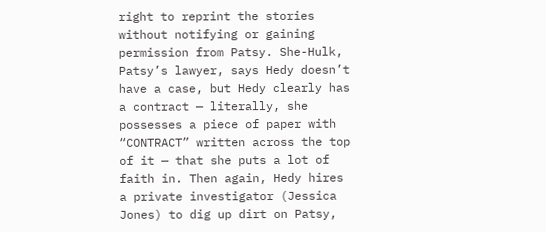right to reprint the stories without notifying or gaining permission from Patsy. She-Hulk, Patsy’s lawyer, says Hedy doesn’t have a case, but Hedy clearly has a contract — literally, she possesses a piece of paper with “CONTRACT” written across the top of it — that she puts a lot of faith in. Then again, Hedy hires a private investigator (Jessica Jones) to dig up dirt on Patsy,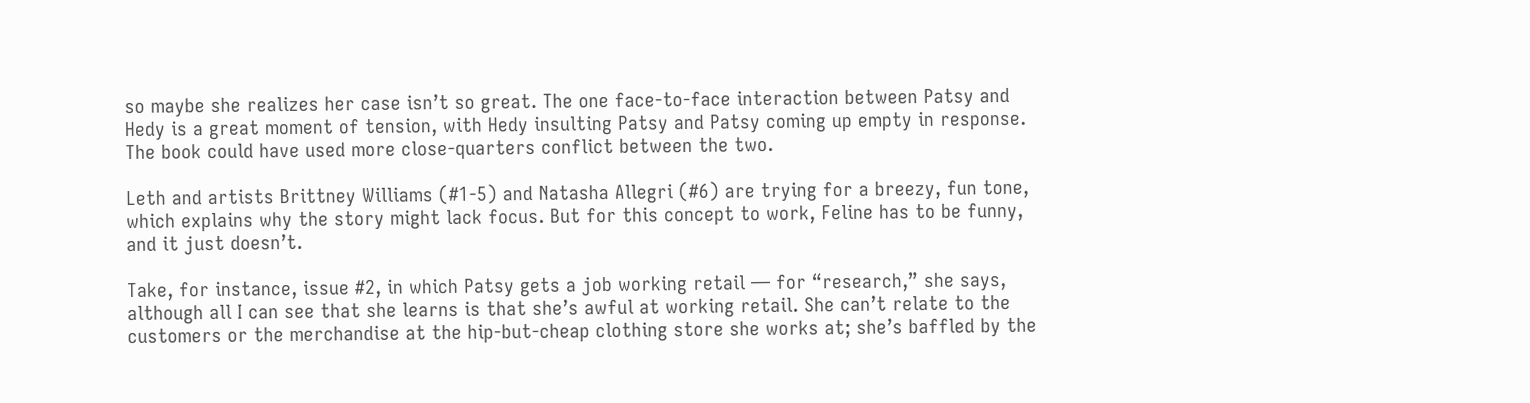so maybe she realizes her case isn’t so great. The one face-to-face interaction between Patsy and Hedy is a great moment of tension, with Hedy insulting Patsy and Patsy coming up empty in response. The book could have used more close-quarters conflict between the two.

Leth and artists Brittney Williams (#1-5) and Natasha Allegri (#6) are trying for a breezy, fun tone, which explains why the story might lack focus. But for this concept to work, Feline has to be funny, and it just doesn’t.

Take, for instance, issue #2, in which Patsy gets a job working retail — for “research,” she says, although all I can see that she learns is that she’s awful at working retail. She can’t relate to the customers or the merchandise at the hip-but-cheap clothing store she works at; she’s baffled by the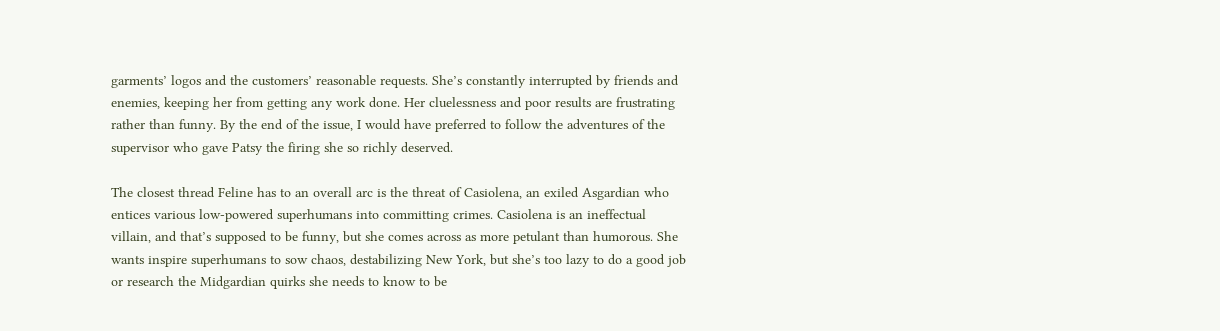garments’ logos and the customers’ reasonable requests. She’s constantly interrupted by friends and enemies, keeping her from getting any work done. Her cluelessness and poor results are frustrating rather than funny. By the end of the issue, I would have preferred to follow the adventures of the supervisor who gave Patsy the firing she so richly deserved.

The closest thread Feline has to an overall arc is the threat of Casiolena, an exiled Asgardian who entices various low-powered superhumans into committing crimes. Casiolena is an ineffectual villain, and that’s supposed to be funny, but she comes across as more petulant than humorous. She wants inspire superhumans to sow chaos, destabilizing New York, but she’s too lazy to do a good job or research the Midgardian quirks she needs to know to be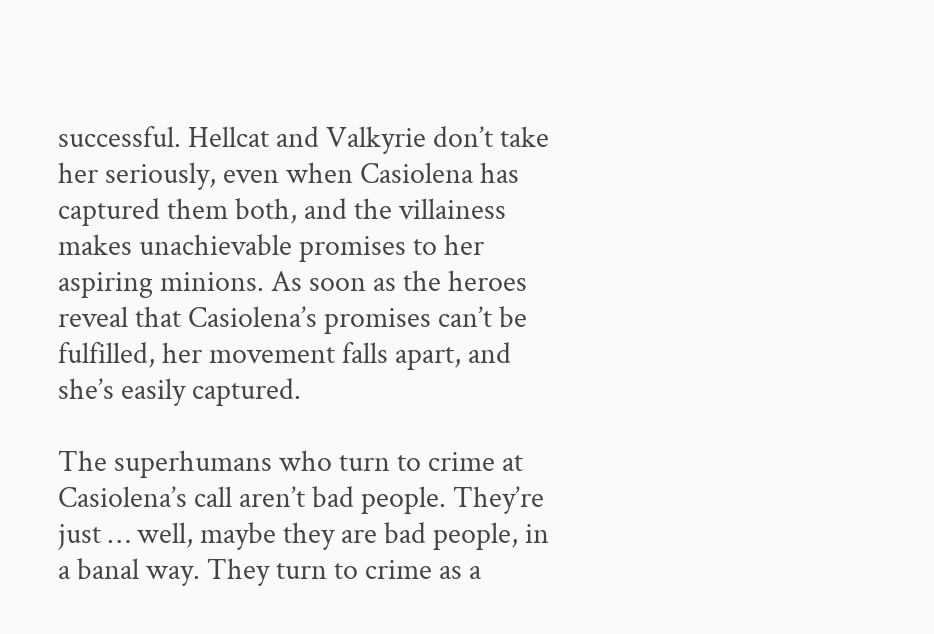successful. Hellcat and Valkyrie don’t take her seriously, even when Casiolena has captured them both, and the villainess makes unachievable promises to her aspiring minions. As soon as the heroes reveal that Casiolena’s promises can’t be fulfilled, her movement falls apart, and she’s easily captured.

The superhumans who turn to crime at Casiolena’s call aren’t bad people. They’re just … well, maybe they are bad people, in a banal way. They turn to crime as a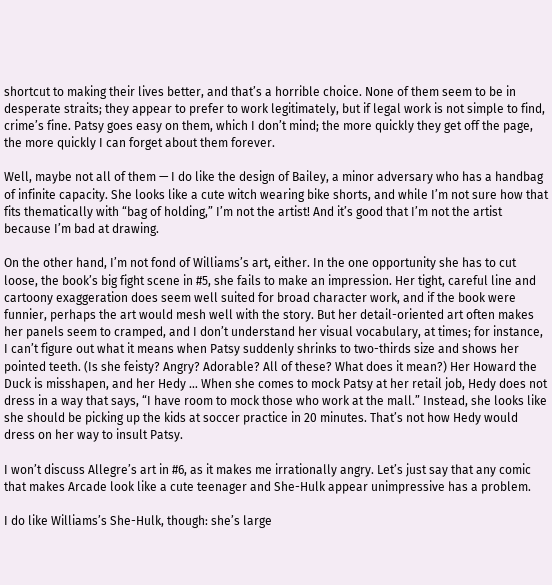shortcut to making their lives better, and that’s a horrible choice. None of them seem to be in desperate straits; they appear to prefer to work legitimately, but if legal work is not simple to find, crime’s fine. Patsy goes easy on them, which I don’t mind; the more quickly they get off the page, the more quickly I can forget about them forever.

Well, maybe not all of them — I do like the design of Bailey, a minor adversary who has a handbag of infinite capacity. She looks like a cute witch wearing bike shorts, and while I’m not sure how that fits thematically with “bag of holding,” I’m not the artist! And it’s good that I’m not the artist because I’m bad at drawing.

On the other hand, I’m not fond of Williams’s art, either. In the one opportunity she has to cut loose, the book’s big fight scene in #5, she fails to make an impression. Her tight, careful line and cartoony exaggeration does seem well suited for broad character work, and if the book were funnier, perhaps the art would mesh well with the story. But her detail-oriented art often makes her panels seem to cramped, and I don’t understand her visual vocabulary, at times; for instance, I can’t figure out what it means when Patsy suddenly shrinks to two-thirds size and shows her pointed teeth. (Is she feisty? Angry? Adorable? All of these? What does it mean?) Her Howard the Duck is misshapen, and her Hedy … When she comes to mock Patsy at her retail job, Hedy does not dress in a way that says, “I have room to mock those who work at the mall.” Instead, she looks like she should be picking up the kids at soccer practice in 20 minutes. That’s not how Hedy would dress on her way to insult Patsy.

I won’t discuss Allegre’s art in #6, as it makes me irrationally angry. Let’s just say that any comic that makes Arcade look like a cute teenager and She-Hulk appear unimpressive has a problem.

I do like Williams’s She-Hulk, though: she’s large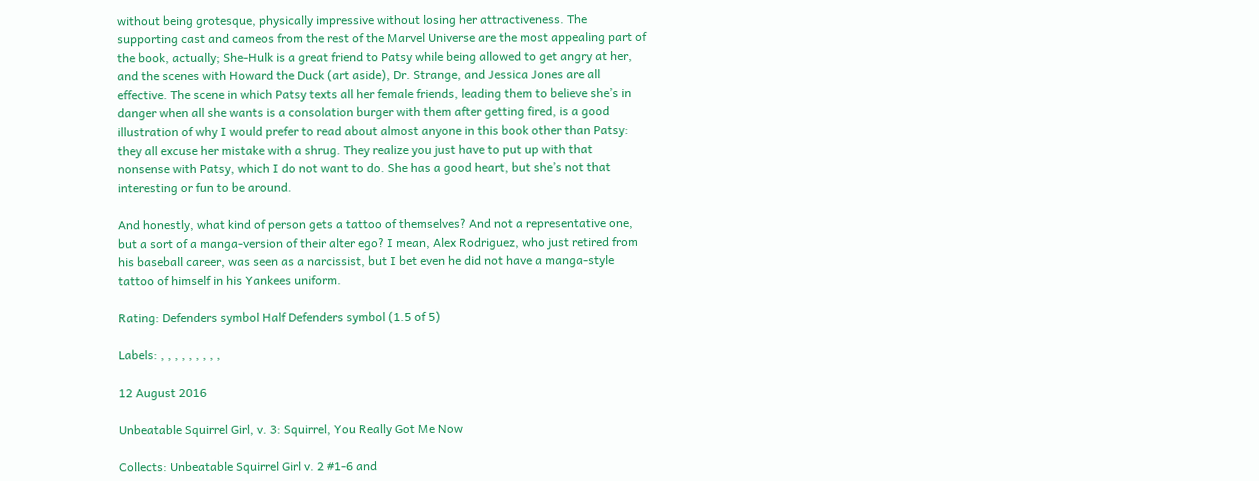without being grotesque, physically impressive without losing her attractiveness. The supporting cast and cameos from the rest of the Marvel Universe are the most appealing part of the book, actually; She-Hulk is a great friend to Patsy while being allowed to get angry at her, and the scenes with Howard the Duck (art aside), Dr. Strange, and Jessica Jones are all effective. The scene in which Patsy texts all her female friends, leading them to believe she’s in danger when all she wants is a consolation burger with them after getting fired, is a good illustration of why I would prefer to read about almost anyone in this book other than Patsy: they all excuse her mistake with a shrug. They realize you just have to put up with that nonsense with Patsy, which I do not want to do. She has a good heart, but she’s not that interesting or fun to be around.

And honestly, what kind of person gets a tattoo of themselves? And not a representative one, but a sort of a manga-version of their alter ego? I mean, Alex Rodriguez, who just retired from his baseball career, was seen as a narcissist, but I bet even he did not have a manga-style tattoo of himself in his Yankees uniform.

Rating: Defenders symbol Half Defenders symbol (1.5 of 5)

Labels: , , , , , , , , ,

12 August 2016

Unbeatable Squirrel Girl, v. 3: Squirrel, You Really Got Me Now

Collects: Unbeatable Squirrel Girl v. 2 #1-6 and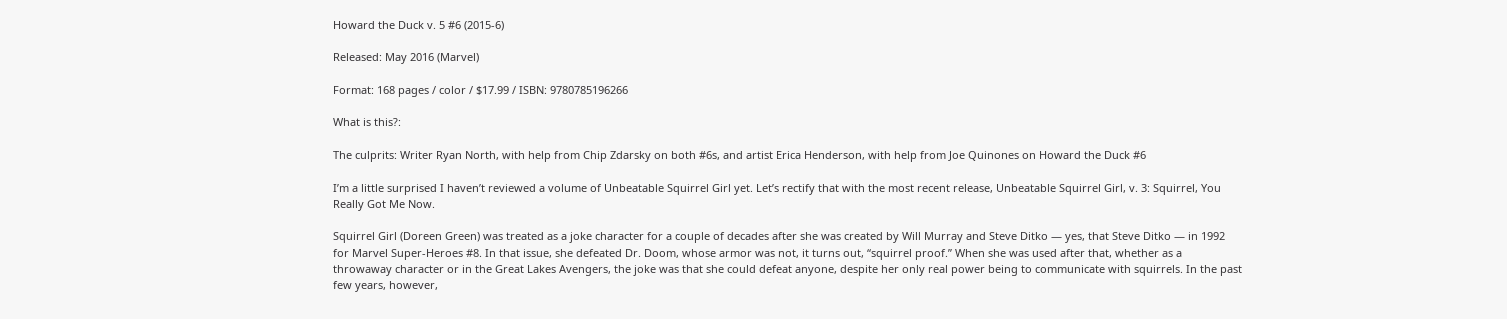Howard the Duck v. 5 #6 (2015-6)

Released: May 2016 (Marvel)

Format: 168 pages / color / $17.99 / ISBN: 9780785196266

What is this?:

The culprits: Writer Ryan North, with help from Chip Zdarsky on both #6s, and artist Erica Henderson, with help from Joe Quinones on Howard the Duck #6

I’m a little surprised I haven’t reviewed a volume of Unbeatable Squirrel Girl yet. Let’s rectify that with the most recent release, Unbeatable Squirrel Girl, v. 3: Squirrel, You Really Got Me Now.

Squirrel Girl (Doreen Green) was treated as a joke character for a couple of decades after she was created by Will Murray and Steve Ditko — yes, that Steve Ditko — in 1992 for Marvel Super-Heroes #8. In that issue, she defeated Dr. Doom, whose armor was not, it turns out, “squirrel proof.” When she was used after that, whether as a throwaway character or in the Great Lakes Avengers, the joke was that she could defeat anyone, despite her only real power being to communicate with squirrels. In the past few years, however,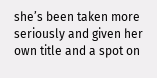she’s been taken more seriously and given her own title and a spot on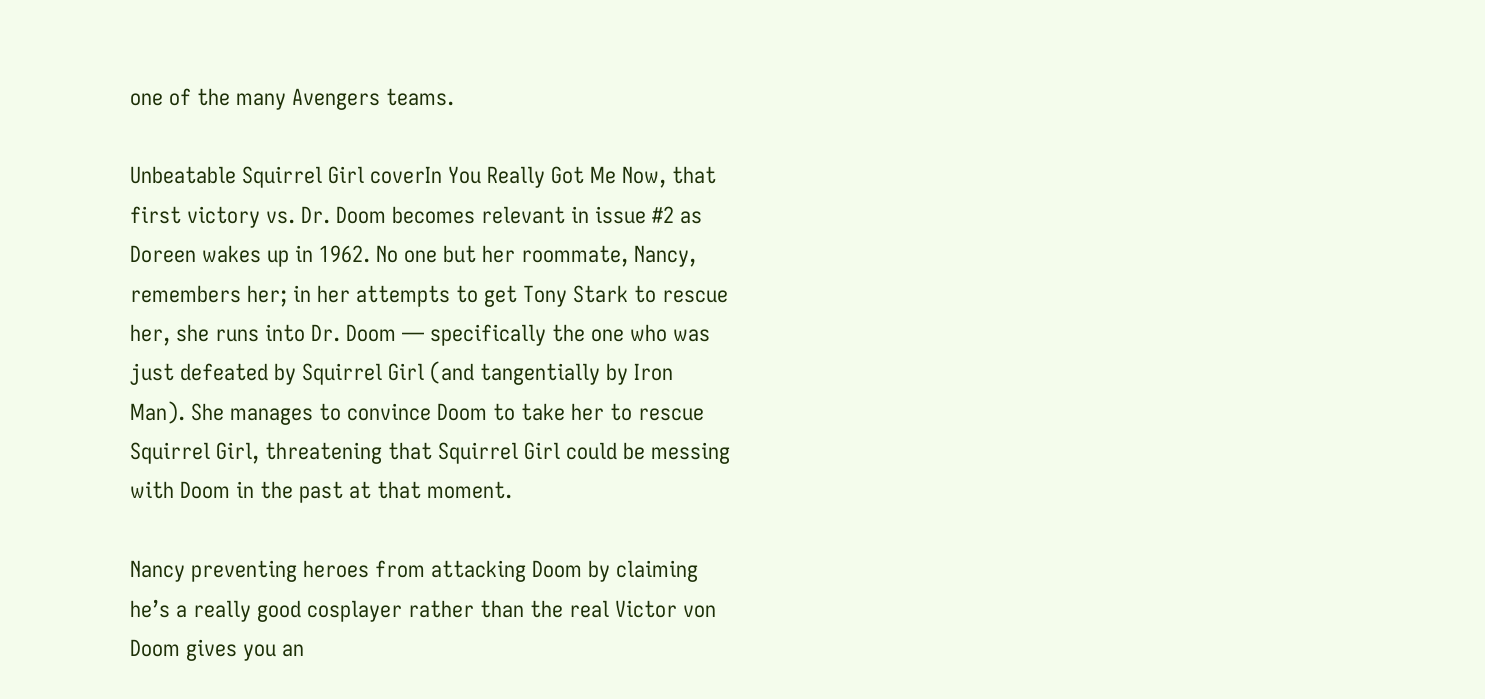one of the many Avengers teams.

Unbeatable Squirrel Girl coverIn You Really Got Me Now, that first victory vs. Dr. Doom becomes relevant in issue #2 as Doreen wakes up in 1962. No one but her roommate, Nancy, remembers her; in her attempts to get Tony Stark to rescue her, she runs into Dr. Doom — specifically the one who was just defeated by Squirrel Girl (and tangentially by Iron Man). She manages to convince Doom to take her to rescue Squirrel Girl, threatening that Squirrel Girl could be messing with Doom in the past at that moment.

Nancy preventing heroes from attacking Doom by claiming he’s a really good cosplayer rather than the real Victor von Doom gives you an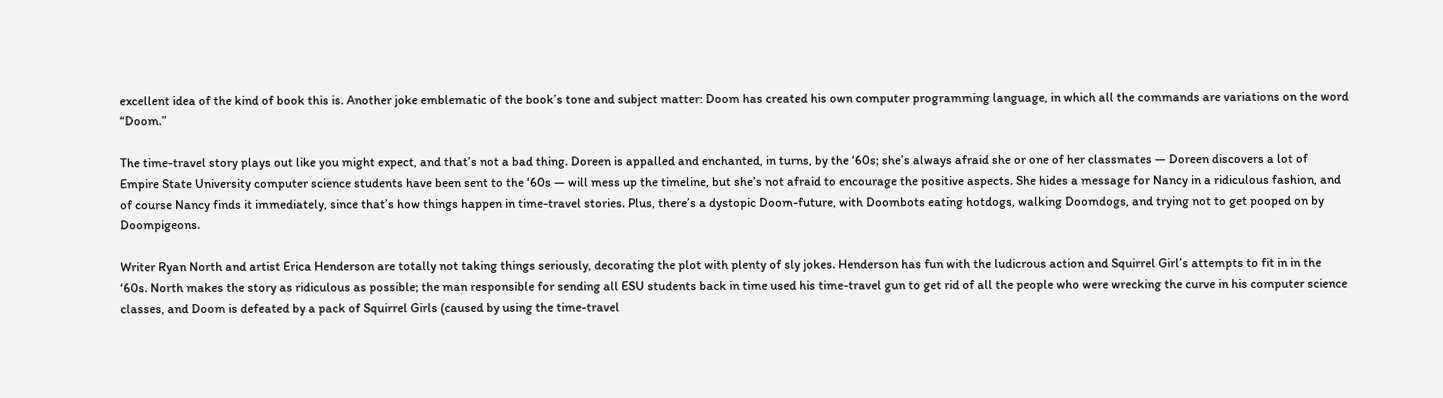excellent idea of the kind of book this is. Another joke emblematic of the book’s tone and subject matter: Doom has created his own computer programming language, in which all the commands are variations on the word “Doom.”

The time-travel story plays out like you might expect, and that’s not a bad thing. Doreen is appalled and enchanted, in turns, by the ‘60s; she’s always afraid she or one of her classmates — Doreen discovers a lot of Empire State University computer science students have been sent to the ‘60s — will mess up the timeline, but she’s not afraid to encourage the positive aspects. She hides a message for Nancy in a ridiculous fashion, and of course Nancy finds it immediately, since that’s how things happen in time-travel stories. Plus, there’s a dystopic Doom-future, with Doombots eating hotdogs, walking Doomdogs, and trying not to get pooped on by Doompigeons.

Writer Ryan North and artist Erica Henderson are totally not taking things seriously, decorating the plot with plenty of sly jokes. Henderson has fun with the ludicrous action and Squirrel Girl’s attempts to fit in in the ‘60s. North makes the story as ridiculous as possible; the man responsible for sending all ESU students back in time used his time-travel gun to get rid of all the people who were wrecking the curve in his computer science classes, and Doom is defeated by a pack of Squirrel Girls (caused by using the time-travel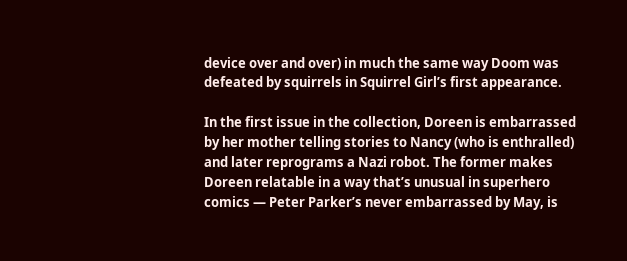device over and over) in much the same way Doom was defeated by squirrels in Squirrel Girl’s first appearance.

In the first issue in the collection, Doreen is embarrassed by her mother telling stories to Nancy (who is enthralled) and later reprograms a Nazi robot. The former makes Doreen relatable in a way that’s unusual in superhero comics — Peter Parker’s never embarrassed by May, is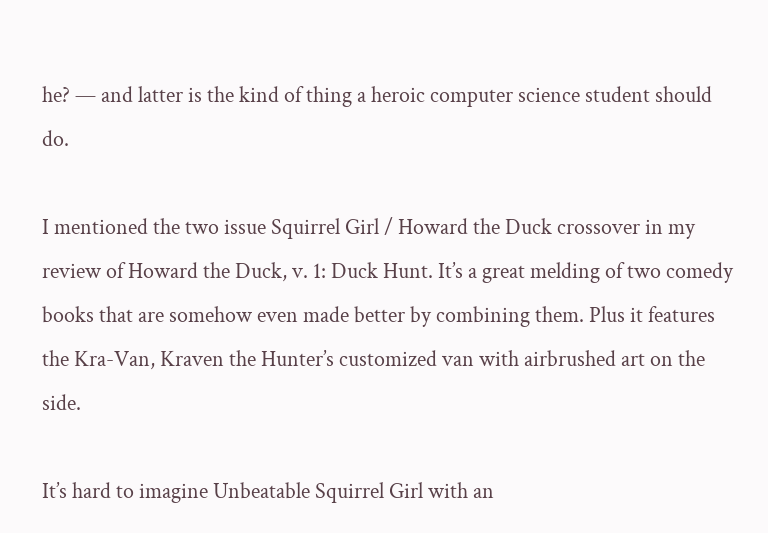he? — and latter is the kind of thing a heroic computer science student should do.

I mentioned the two issue Squirrel Girl / Howard the Duck crossover in my review of Howard the Duck, v. 1: Duck Hunt. It’s a great melding of two comedy books that are somehow even made better by combining them. Plus it features the Kra-Van, Kraven the Hunter’s customized van with airbrushed art on the side.

It’s hard to imagine Unbeatable Squirrel Girl with an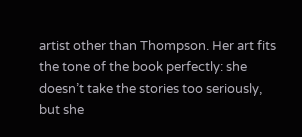artist other than Thompson. Her art fits the tone of the book perfectly: she doesn’t take the stories too seriously, but she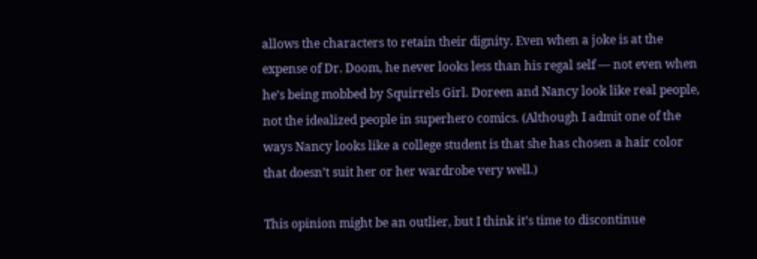allows the characters to retain their dignity. Even when a joke is at the expense of Dr. Doom, he never looks less than his regal self — not even when he’s being mobbed by Squirrels Girl. Doreen and Nancy look like real people, not the idealized people in superhero comics. (Although I admit one of the ways Nancy looks like a college student is that she has chosen a hair color that doesn’t suit her or her wardrobe very well.)

This opinion might be an outlier, but I think it’s time to discontinue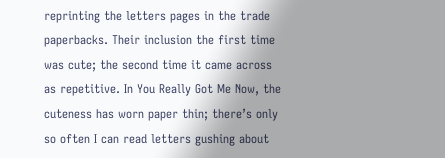reprinting the letters pages in the trade paperbacks. Their inclusion the first time was cute; the second time it came across as repetitive. In You Really Got Me Now, the cuteness has worn paper thin; there’s only so often I can read letters gushing about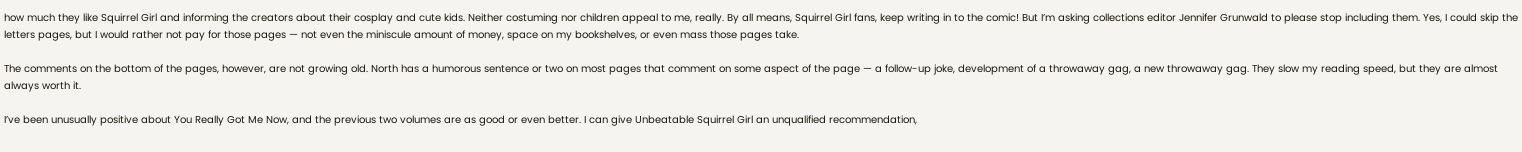how much they like Squirrel Girl and informing the creators about their cosplay and cute kids. Neither costuming nor children appeal to me, really. By all means, Squirrel Girl fans, keep writing in to the comic! But I’m asking collections editor Jennifer Grunwald to please stop including them. Yes, I could skip the letters pages, but I would rather not pay for those pages — not even the miniscule amount of money, space on my bookshelves, or even mass those pages take.

The comments on the bottom of the pages, however, are not growing old. North has a humorous sentence or two on most pages that comment on some aspect of the page — a follow-up joke, development of a throwaway gag, a new throwaway gag. They slow my reading speed, but they are almost always worth it.

I’ve been unusually positive about You Really Got Me Now, and the previous two volumes are as good or even better. I can give Unbeatable Squirrel Girl an unqualified recommendation,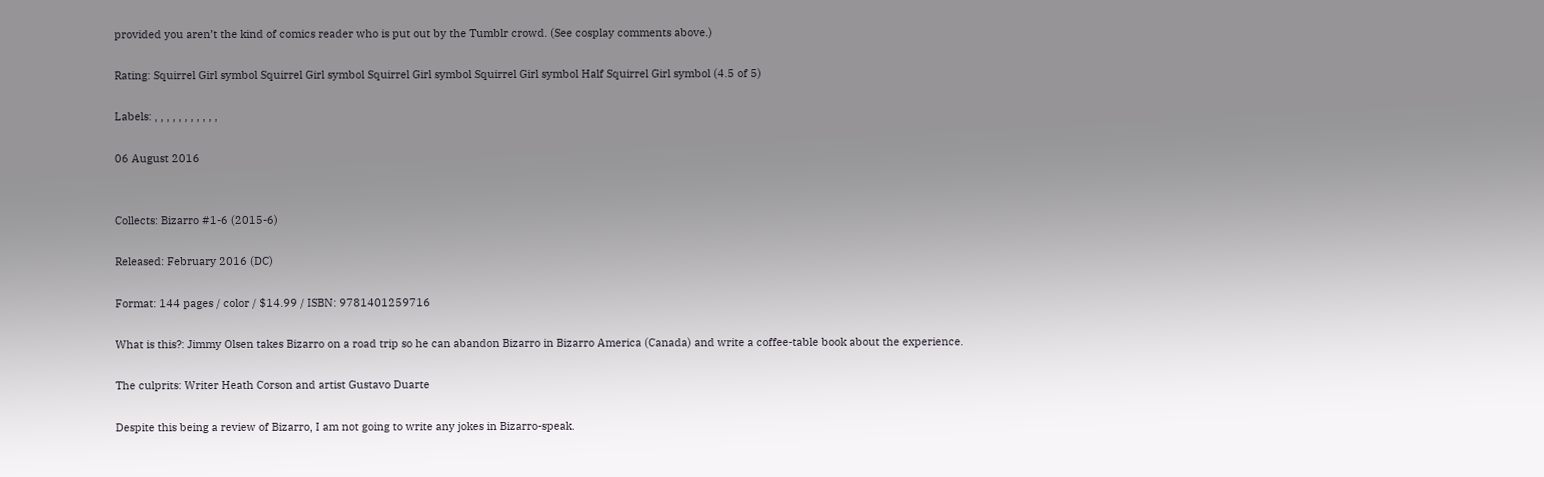provided you aren’t the kind of comics reader who is put out by the Tumblr crowd. (See cosplay comments above.)

Rating: Squirrel Girl symbol Squirrel Girl symbol Squirrel Girl symbol Squirrel Girl symbol Half Squirrel Girl symbol (4.5 of 5)

Labels: , , , , , , , , , , ,

06 August 2016


Collects: Bizarro #1-6 (2015-6)

Released: February 2016 (DC)

Format: 144 pages / color / $14.99 / ISBN: 9781401259716

What is this?: Jimmy Olsen takes Bizarro on a road trip so he can abandon Bizarro in Bizarro America (Canada) and write a coffee-table book about the experience.

The culprits: Writer Heath Corson and artist Gustavo Duarte

Despite this being a review of Bizarro, I am not going to write any jokes in Bizarro-speak.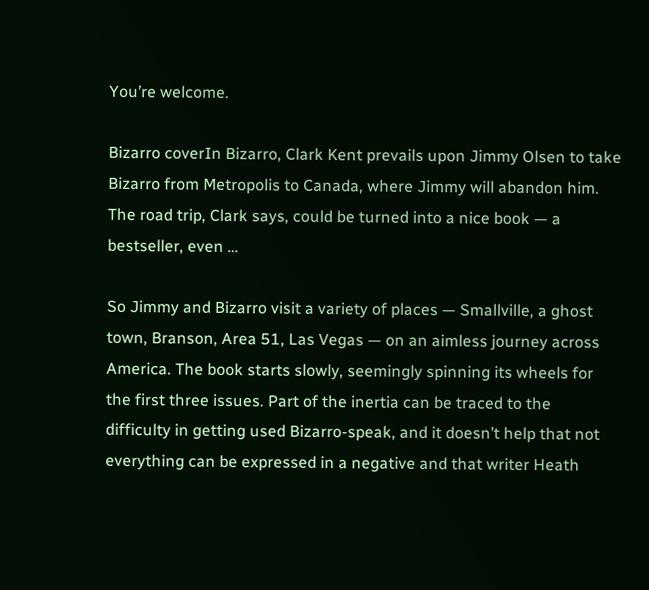You’re welcome.

Bizarro coverIn Bizarro, Clark Kent prevails upon Jimmy Olsen to take Bizarro from Metropolis to Canada, where Jimmy will abandon him. The road trip, Clark says, could be turned into a nice book — a bestseller, even …

So Jimmy and Bizarro visit a variety of places — Smallville, a ghost town, Branson, Area 51, Las Vegas — on an aimless journey across America. The book starts slowly, seemingly spinning its wheels for the first three issues. Part of the inertia can be traced to the difficulty in getting used Bizarro-speak, and it doesn’t help that not everything can be expressed in a negative and that writer Heath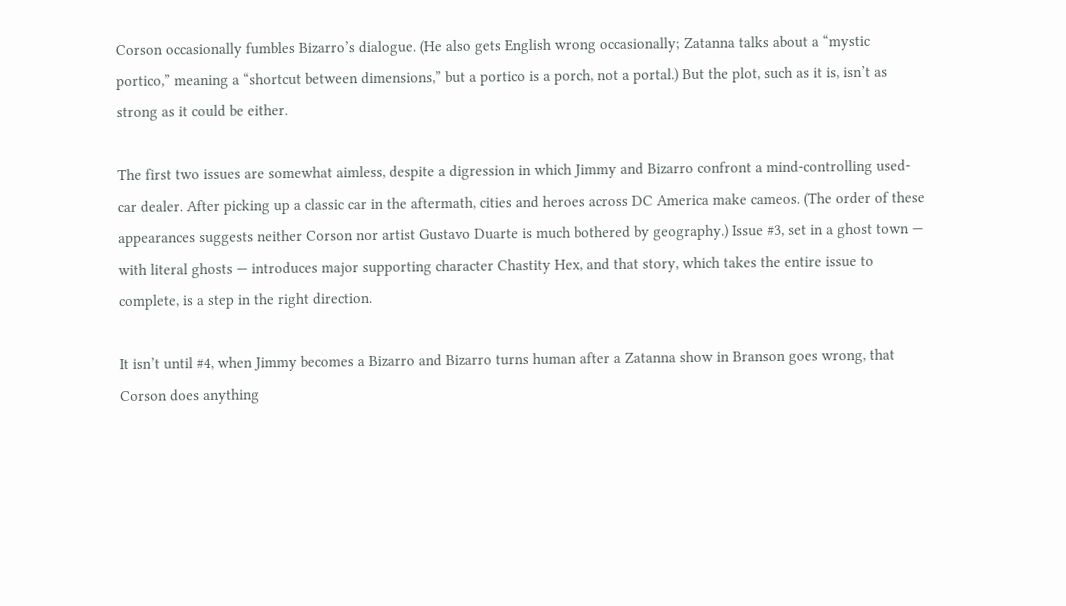Corson occasionally fumbles Bizarro’s dialogue. (He also gets English wrong occasionally; Zatanna talks about a “mystic portico,” meaning a “shortcut between dimensions,” but a portico is a porch, not a portal.) But the plot, such as it is, isn’t as strong as it could be either.

The first two issues are somewhat aimless, despite a digression in which Jimmy and Bizarro confront a mind-controlling used-car dealer. After picking up a classic car in the aftermath, cities and heroes across DC America make cameos. (The order of these appearances suggests neither Corson nor artist Gustavo Duarte is much bothered by geography.) Issue #3, set in a ghost town — with literal ghosts — introduces major supporting character Chastity Hex, and that story, which takes the entire issue to complete, is a step in the right direction.

It isn’t until #4, when Jimmy becomes a Bizarro and Bizarro turns human after a Zatanna show in Branson goes wrong, that Corson does anything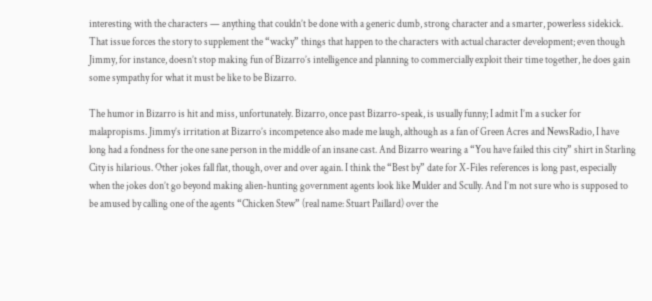interesting with the characters — anything that couldn’t be done with a generic dumb, strong character and a smarter, powerless sidekick. That issue forces the story to supplement the “wacky” things that happen to the characters with actual character development; even though Jimmy, for instance, doesn’t stop making fun of Bizarro’s intelligence and planning to commercially exploit their time together, he does gain some sympathy for what it must be like to be Bizarro.

The humor in Bizarro is hit and miss, unfortunately. Bizarro, once past Bizarro-speak, is usually funny; I admit I’m a sucker for malapropisms. Jimmy’s irritation at Bizarro’s incompetence also made me laugh, although as a fan of Green Acres and NewsRadio, I have long had a fondness for the one sane person in the middle of an insane cast. And Bizarro wearing a “You have failed this city” shirt in Starling City is hilarious. Other jokes fall flat, though, over and over again. I think the “Best by” date for X-Files references is long past, especially when the jokes don’t go beyond making alien-hunting government agents look like Mulder and Scully. And I’m not sure who is supposed to be amused by calling one of the agents “Chicken Stew” (real name: Stuart Paillard) over the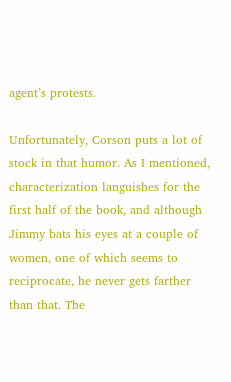agent’s protests.

Unfortunately, Corson puts a lot of stock in that humor. As I mentioned, characterization languishes for the first half of the book, and although Jimmy bats his eyes at a couple of women, one of which seems to reciprocate, he never gets farther than that. The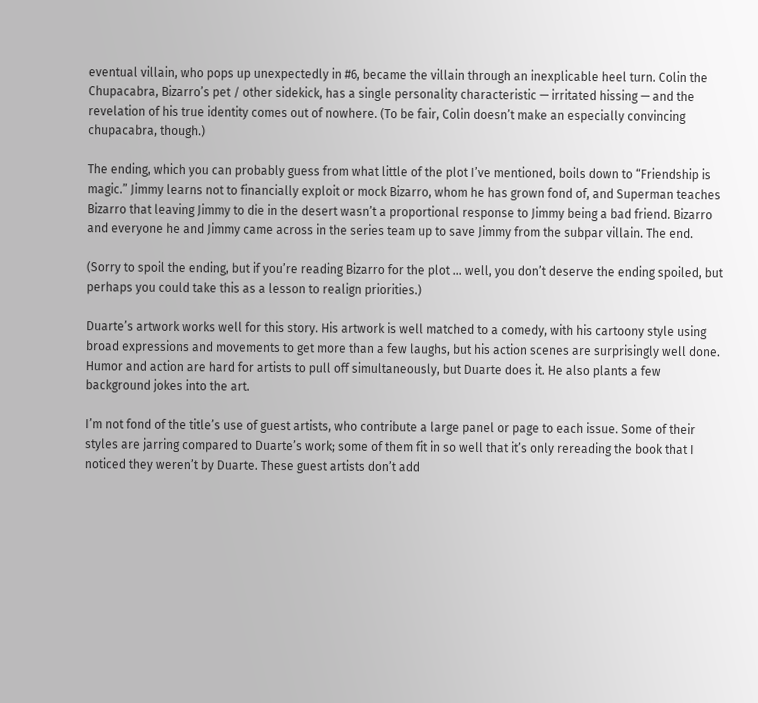eventual villain, who pops up unexpectedly in #6, became the villain through an inexplicable heel turn. Colin the Chupacabra, Bizarro’s pet / other sidekick, has a single personality characteristic — irritated hissing — and the revelation of his true identity comes out of nowhere. (To be fair, Colin doesn’t make an especially convincing chupacabra, though.)

The ending, which you can probably guess from what little of the plot I’ve mentioned, boils down to “Friendship is magic.” Jimmy learns not to financially exploit or mock Bizarro, whom he has grown fond of, and Superman teaches Bizarro that leaving Jimmy to die in the desert wasn’t a proportional response to Jimmy being a bad friend. Bizarro and everyone he and Jimmy came across in the series team up to save Jimmy from the subpar villain. The end.

(Sorry to spoil the ending, but if you’re reading Bizarro for the plot … well, you don’t deserve the ending spoiled, but perhaps you could take this as a lesson to realign priorities.)

Duarte’s artwork works well for this story. His artwork is well matched to a comedy, with his cartoony style using broad expressions and movements to get more than a few laughs, but his action scenes are surprisingly well done. Humor and action are hard for artists to pull off simultaneously, but Duarte does it. He also plants a few background jokes into the art.

I’m not fond of the title’s use of guest artists, who contribute a large panel or page to each issue. Some of their styles are jarring compared to Duarte’s work; some of them fit in so well that it’s only rereading the book that I noticed they weren’t by Duarte. These guest artists don’t add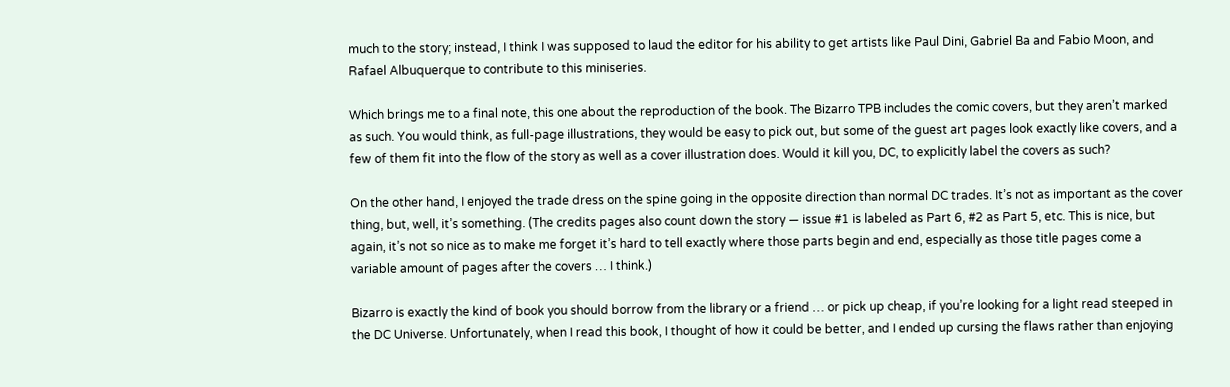much to the story; instead, I think I was supposed to laud the editor for his ability to get artists like Paul Dini, Gabriel Ba and Fabio Moon, and Rafael Albuquerque to contribute to this miniseries.

Which brings me to a final note, this one about the reproduction of the book. The Bizarro TPB includes the comic covers, but they aren’t marked as such. You would think, as full-page illustrations, they would be easy to pick out, but some of the guest art pages look exactly like covers, and a few of them fit into the flow of the story as well as a cover illustration does. Would it kill you, DC, to explicitly label the covers as such?

On the other hand, I enjoyed the trade dress on the spine going in the opposite direction than normal DC trades. It’s not as important as the cover thing, but, well, it’s something. (The credits pages also count down the story — issue #1 is labeled as Part 6, #2 as Part 5, etc. This is nice, but again, it’s not so nice as to make me forget it’s hard to tell exactly where those parts begin and end, especially as those title pages come a variable amount of pages after the covers … I think.)

Bizarro is exactly the kind of book you should borrow from the library or a friend … or pick up cheap, if you’re looking for a light read steeped in the DC Universe. Unfortunately, when I read this book, I thought of how it could be better, and I ended up cursing the flaws rather than enjoying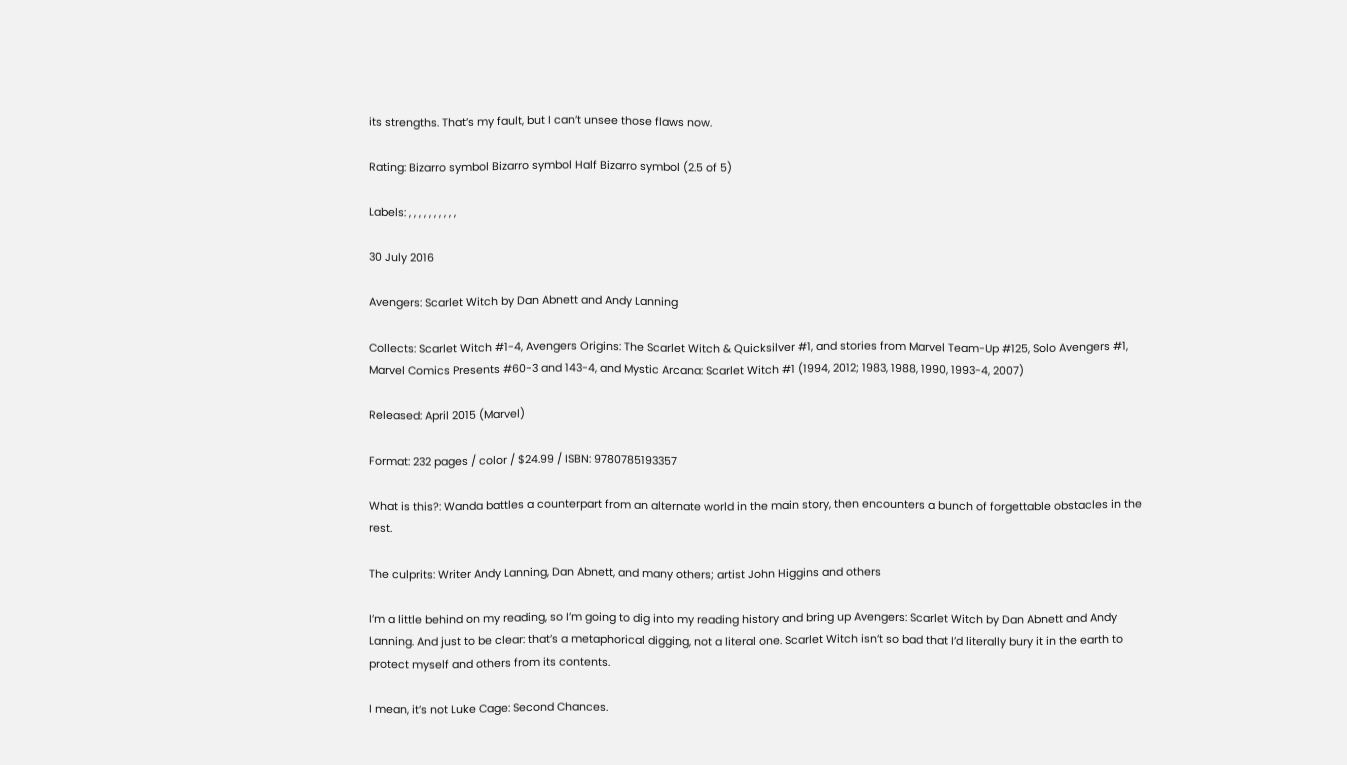its strengths. That’s my fault, but I can’t unsee those flaws now.

Rating: Bizarro symbol Bizarro symbol Half Bizarro symbol (2.5 of 5)

Labels: , , , , , , , , , ,

30 July 2016

Avengers: Scarlet Witch by Dan Abnett and Andy Lanning

Collects: Scarlet Witch #1-4, Avengers Origins: The Scarlet Witch & Quicksilver #1, and stories from Marvel Team-Up #125, Solo Avengers #1, Marvel Comics Presents #60-3 and 143-4, and Mystic Arcana: Scarlet Witch #1 (1994, 2012; 1983, 1988, 1990, 1993-4, 2007)

Released: April 2015 (Marvel)

Format: 232 pages / color / $24.99 / ISBN: 9780785193357

What is this?: Wanda battles a counterpart from an alternate world in the main story, then encounters a bunch of forgettable obstacles in the rest.

The culprits: Writer Andy Lanning, Dan Abnett, and many others; artist John Higgins and others

I’m a little behind on my reading, so I’m going to dig into my reading history and bring up Avengers: Scarlet Witch by Dan Abnett and Andy Lanning. And just to be clear: that’s a metaphorical digging, not a literal one. Scarlet Witch isn’t so bad that I’d literally bury it in the earth to protect myself and others from its contents.

I mean, it’s not Luke Cage: Second Chances.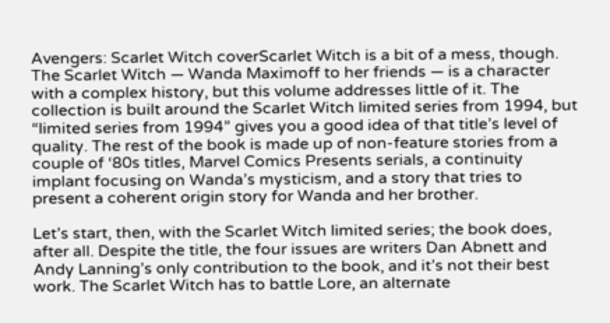Avengers: Scarlet Witch coverScarlet Witch is a bit of a mess, though. The Scarlet Witch — Wanda Maximoff to her friends — is a character with a complex history, but this volume addresses little of it. The collection is built around the Scarlet Witch limited series from 1994, but “limited series from 1994” gives you a good idea of that title’s level of quality. The rest of the book is made up of non-feature stories from a couple of ‘80s titles, Marvel Comics Presents serials, a continuity implant focusing on Wanda’s mysticism, and a story that tries to present a coherent origin story for Wanda and her brother.

Let’s start, then, with the Scarlet Witch limited series; the book does, after all. Despite the title, the four issues are writers Dan Abnett and Andy Lanning’s only contribution to the book, and it’s not their best work. The Scarlet Witch has to battle Lore, an alternate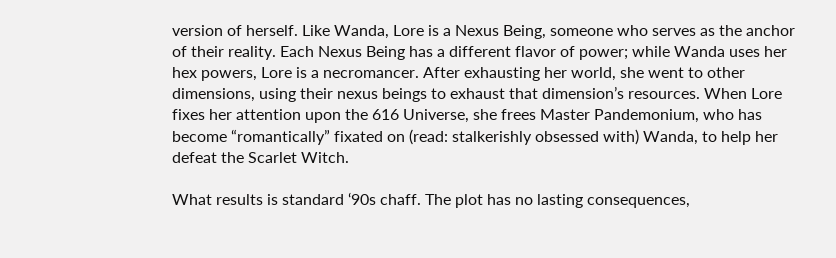version of herself. Like Wanda, Lore is a Nexus Being, someone who serves as the anchor of their reality. Each Nexus Being has a different flavor of power; while Wanda uses her hex powers, Lore is a necromancer. After exhausting her world, she went to other dimensions, using their nexus beings to exhaust that dimension’s resources. When Lore fixes her attention upon the 616 Universe, she frees Master Pandemonium, who has become “romantically” fixated on (read: stalkerishly obsessed with) Wanda, to help her defeat the Scarlet Witch.

What results is standard ‘90s chaff. The plot has no lasting consequences,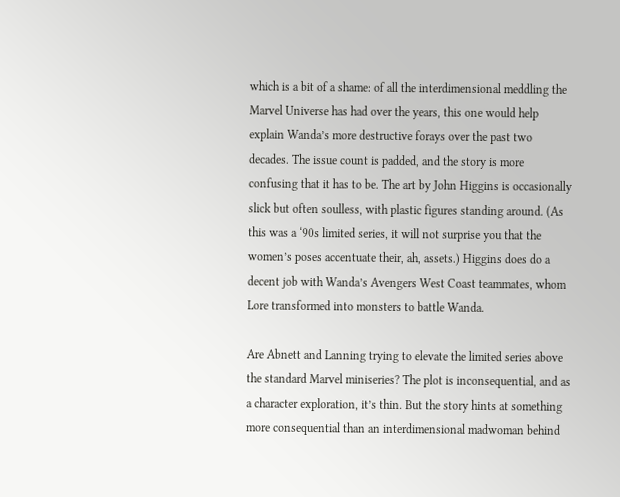which is a bit of a shame: of all the interdimensional meddling the Marvel Universe has had over the years, this one would help explain Wanda’s more destructive forays over the past two decades. The issue count is padded, and the story is more confusing that it has to be. The art by John Higgins is occasionally slick but often soulless, with plastic figures standing around. (As this was a ‘90s limited series, it will not surprise you that the women’s poses accentuate their, ah, assets.) Higgins does do a decent job with Wanda’s Avengers West Coast teammates, whom Lore transformed into monsters to battle Wanda.

Are Abnett and Lanning trying to elevate the limited series above the standard Marvel miniseries? The plot is inconsequential, and as a character exploration, it’s thin. But the story hints at something more consequential than an interdimensional madwoman behind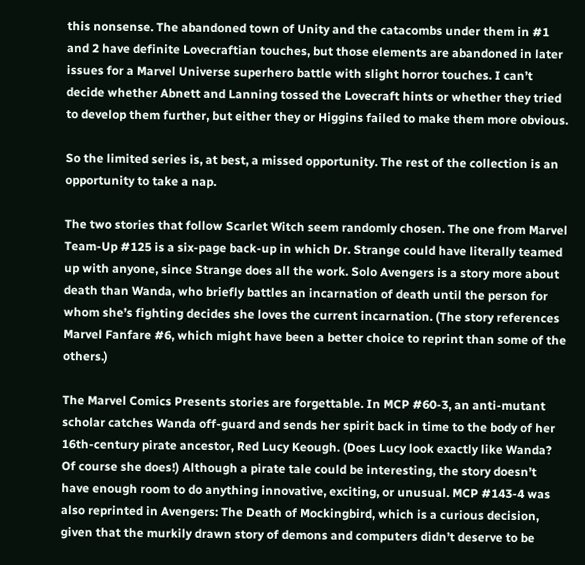this nonsense. The abandoned town of Unity and the catacombs under them in #1 and 2 have definite Lovecraftian touches, but those elements are abandoned in later issues for a Marvel Universe superhero battle with slight horror touches. I can’t decide whether Abnett and Lanning tossed the Lovecraft hints or whether they tried to develop them further, but either they or Higgins failed to make them more obvious.

So the limited series is, at best, a missed opportunity. The rest of the collection is an opportunity to take a nap.

The two stories that follow Scarlet Witch seem randomly chosen. The one from Marvel Team-Up #125 is a six-page back-up in which Dr. Strange could have literally teamed up with anyone, since Strange does all the work. Solo Avengers is a story more about death than Wanda, who briefly battles an incarnation of death until the person for whom she’s fighting decides she loves the current incarnation. (The story references Marvel Fanfare #6, which might have been a better choice to reprint than some of the others.)

The Marvel Comics Presents stories are forgettable. In MCP #60-3, an anti-mutant scholar catches Wanda off-guard and sends her spirit back in time to the body of her 16th-century pirate ancestor, Red Lucy Keough. (Does Lucy look exactly like Wanda? Of course she does!) Although a pirate tale could be interesting, the story doesn’t have enough room to do anything innovative, exciting, or unusual. MCP #143-4 was also reprinted in Avengers: The Death of Mockingbird, which is a curious decision, given that the murkily drawn story of demons and computers didn’t deserve to be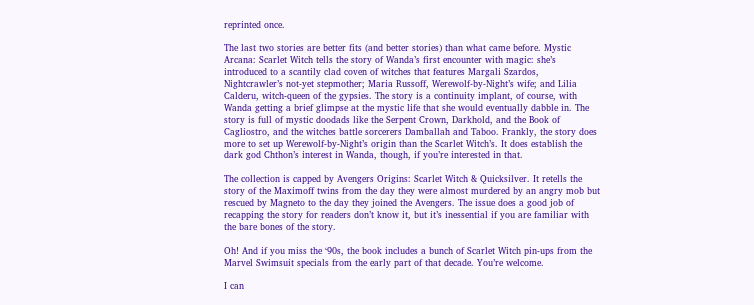reprinted once.

The last two stories are better fits (and better stories) than what came before. Mystic Arcana: Scarlet Witch tells the story of Wanda’s first encounter with magic: she’s introduced to a scantily clad coven of witches that features Margali Szardos, Nightcrawler’s not-yet stepmother; Maria Russoff, Werewolf-by-Night’s wife; and Lilia Calderu, witch-queen of the gypsies. The story is a continuity implant, of course, with Wanda getting a brief glimpse at the mystic life that she would eventually dabble in. The story is full of mystic doodads like the Serpent Crown, Darkhold, and the Book of Cagliostro, and the witches battle sorcerers Damballah and Taboo. Frankly, the story does more to set up Werewolf-by-Night’s origin than the Scarlet Witch’s. It does establish the dark god Chthon’s interest in Wanda, though, if you’re interested in that.

The collection is capped by Avengers Origins: Scarlet Witch & Quicksilver. It retells the story of the Maximoff twins from the day they were almost murdered by an angry mob but rescued by Magneto to the day they joined the Avengers. The issue does a good job of recapping the story for readers don’t know it, but it’s inessential if you are familiar with the bare bones of the story.

Oh! And if you miss the ‘90s, the book includes a bunch of Scarlet Witch pin-ups from the Marvel Swimsuit specials from the early part of that decade. You’re welcome.

I can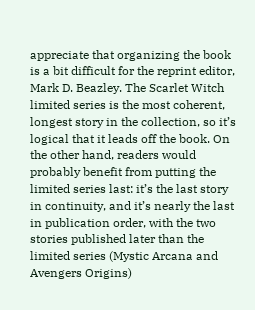appreciate that organizing the book is a bit difficult for the reprint editor, Mark D. Beazley. The Scarlet Witch limited series is the most coherent, longest story in the collection, so it’s logical that it leads off the book. On the other hand, readers would probably benefit from putting the limited series last: it’s the last story in continuity, and it’s nearly the last in publication order, with the two stories published later than the limited series (Mystic Arcana and Avengers Origins)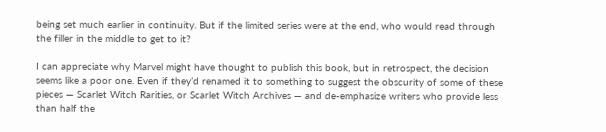being set much earlier in continuity. But if the limited series were at the end, who would read through the filler in the middle to get to it?

I can appreciate why Marvel might have thought to publish this book, but in retrospect, the decision seems like a poor one. Even if they’d renamed it to something to suggest the obscurity of some of these pieces — Scarlet Witch Rarities, or Scarlet Witch Archives — and de-emphasize writers who provide less than half the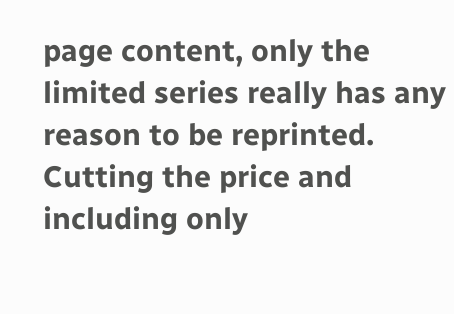page content, only the limited series really has any reason to be reprinted. Cutting the price and including only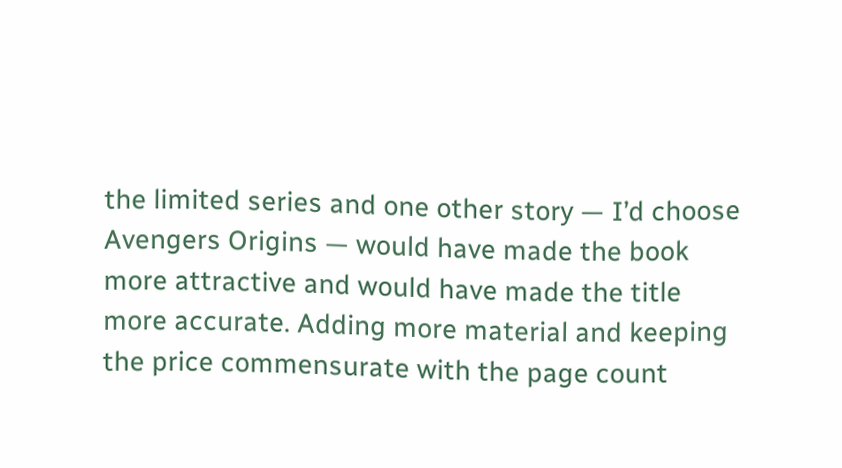the limited series and one other story — I’d choose Avengers Origins — would have made the book more attractive and would have made the title more accurate. Adding more material and keeping the price commensurate with the page count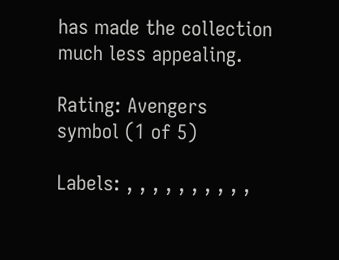has made the collection much less appealing.

Rating: Avengers symbol (1 of 5)

Labels: , , , , , , , , , ,